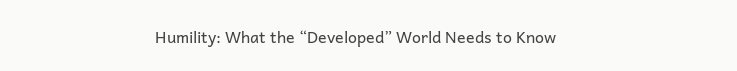Humility: What the “Developed” World Needs to Know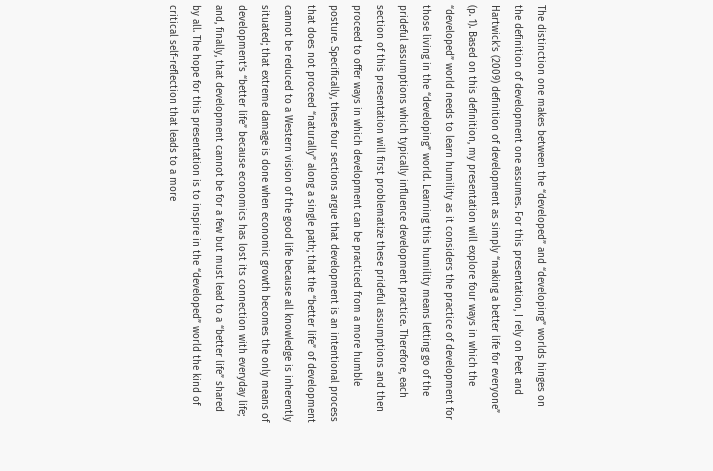The distinction one makes between the “developed” and “developing” worlds hinges on the definition of development one assumes. For this presentation, I rely on Peet and Hartwick’s (2009) definition of development as simply “making a better life for everyone” (p. 1). Based on this definition, my presentation will explore four ways in which the “developed” world needs to learn humility as it considers the practice of development for those living in the “developing” world. Learning this humility means letting go of the prideful assumptions which typically influence development practice. Therefore, each section of this presentation will first problematize these prideful assumptions and then proceed to offer ways in which development can be practiced from a more humble posture. Specifically, these four sections argue that development is an intentional process that does not proceed “naturally” along a single path; that the “better life” of development cannot be reduced to a Western vision of the good life because all knowledge is inherently situated; that extreme damage is done when economic growth becomes the only means of development’s “better life” because economics has lost its connection with everyday life; and, finally, that development cannot be for a few but must lead to a “better life” shared by all. The hope for this presentation is to inspire in the “developed” world the kind of critical self-reflection that leads to a more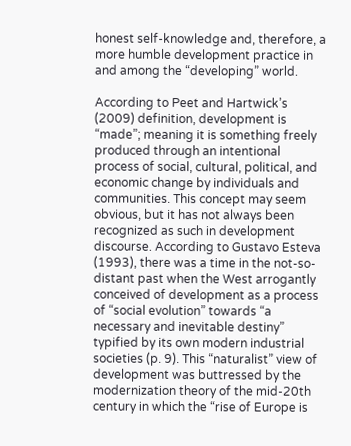honest self-knowledge and, therefore, a more humble development practice in and among the “developing” world.

According to Peet and Hartwick’s (2009) definition, development is “made”; meaning it is something freely produced through an intentional process of social, cultural, political, and economic change by individuals and communities. This concept may seem obvious, but it has not always been recognized as such in development discourse. According to Gustavo Esteva (1993), there was a time in the not-so-distant past when the West arrogantly conceived of development as a process of “social evolution” towards “a necessary and inevitable destiny” typified by its own modern industrial societies (p. 9). This “naturalist” view of development was buttressed by the modernization theory of the mid-20th century in which the “rise of Europe is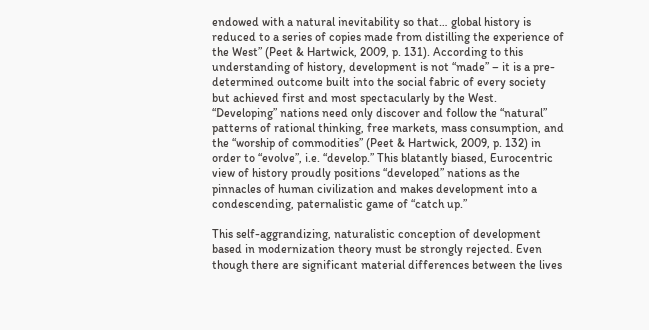endowed with a natural inevitability so that… global history is reduced to a series of copies made from distilling the experience of the West” (Peet & Hartwick, 2009, p. 131). According to this understanding of history, development is not “made” – it is a pre-determined outcome built into the social fabric of every society but achieved first and most spectacularly by the West. “Developing” nations need only discover and follow the “natural” patterns of rational thinking, free markets, mass consumption, and the “worship of commodities” (Peet & Hartwick, 2009, p. 132) in order to “evolve”, i.e. “develop.” This blatantly biased, Eurocentric view of history proudly positions “developed” nations as the pinnacles of human civilization and makes development into a condescending, paternalistic game of “catch up.”

This self-aggrandizing, naturalistic conception of development based in modernization theory must be strongly rejected. Even though there are significant material differences between the lives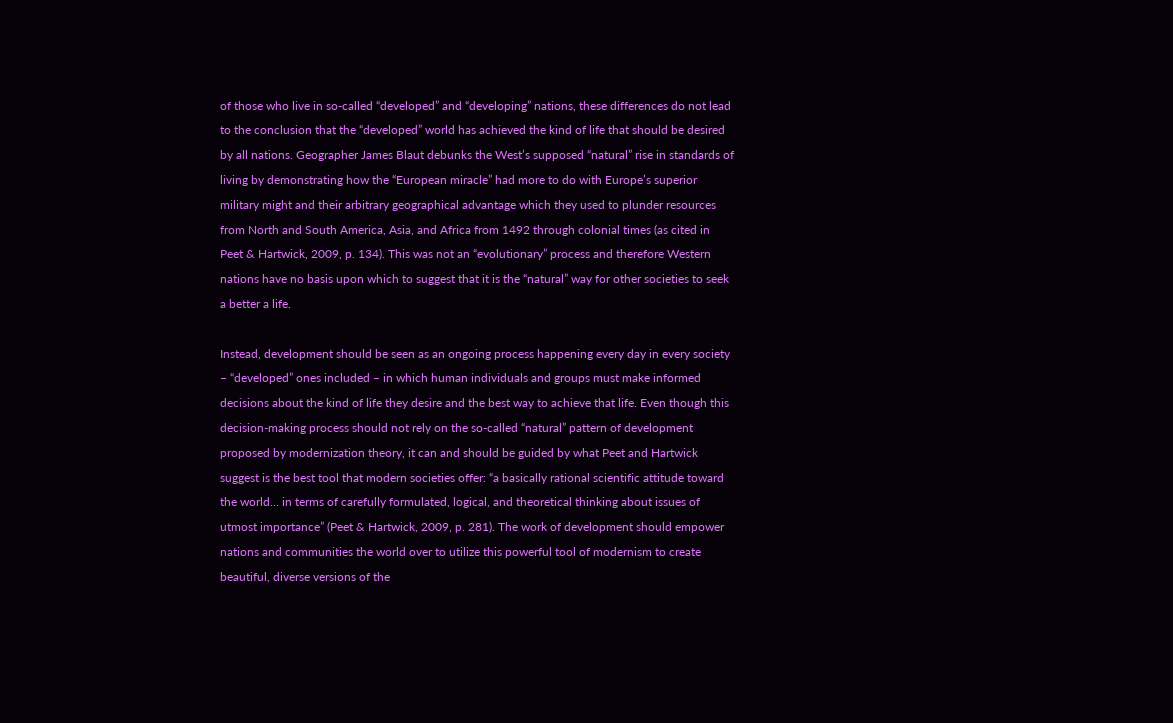of those who live in so-called “developed” and “developing” nations, these differences do not lead to the conclusion that the “developed” world has achieved the kind of life that should be desired by all nations. Geographer James Blaut debunks the West’s supposed “natural” rise in standards of living by demonstrating how the “European miracle” had more to do with Europe’s superior military might and their arbitrary geographical advantage which they used to plunder resources from North and South America, Asia, and Africa from 1492 through colonial times (as cited in Peet & Hartwick, 2009, p. 134). This was not an “evolutionary” process and therefore Western nations have no basis upon which to suggest that it is the “natural” way for other societies to seek a better a life.

Instead, development should be seen as an ongoing process happening every day in every society – “developed” ones included – in which human individuals and groups must make informed decisions about the kind of life they desire and the best way to achieve that life. Even though this decision-making process should not rely on the so-called “natural” pattern of development proposed by modernization theory, it can and should be guided by what Peet and Hartwick suggest is the best tool that modern societies offer: “a basically rational scientific attitude toward the world… in terms of carefully formulated, logical, and theoretical thinking about issues of utmost importance” (Peet & Hartwick, 2009, p. 281). The work of development should empower nations and communities the world over to utilize this powerful tool of modernism to create beautiful, diverse versions of the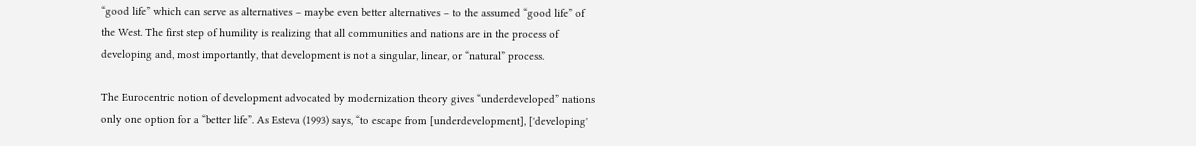“good life” which can serve as alternatives – maybe even better alternatives – to the assumed “good life” of the West. The first step of humility is realizing that all communities and nations are in the process of developing and, most importantly, that development is not a singular, linear, or “natural” process.

The Eurocentric notion of development advocated by modernization theory gives “underdeveloped” nations only one option for a “better life”. As Esteva (1993) says, “to escape from [underdevelopment], ['developing'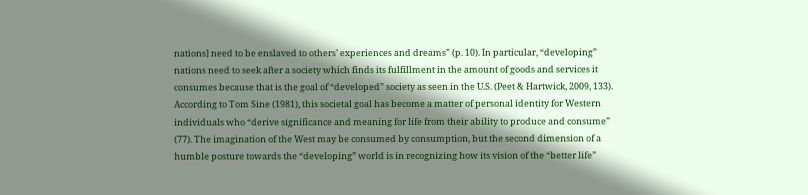nations] need to be enslaved to others’ experiences and dreams” (p. 10). In particular, “developing” nations need to seek after a society which finds its fulfillment in the amount of goods and services it consumes because that is the goal of “developed” society as seen in the U.S. (Peet & Hartwick, 2009, 133). According to Tom Sine (1981), this societal goal has become a matter of personal identity for Western individuals who “derive significance and meaning for life from their ability to produce and consume” (77). The imagination of the West may be consumed by consumption, but the second dimension of a humble posture towards the “developing” world is in recognizing how its vision of the “better life”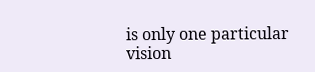is only one particular vision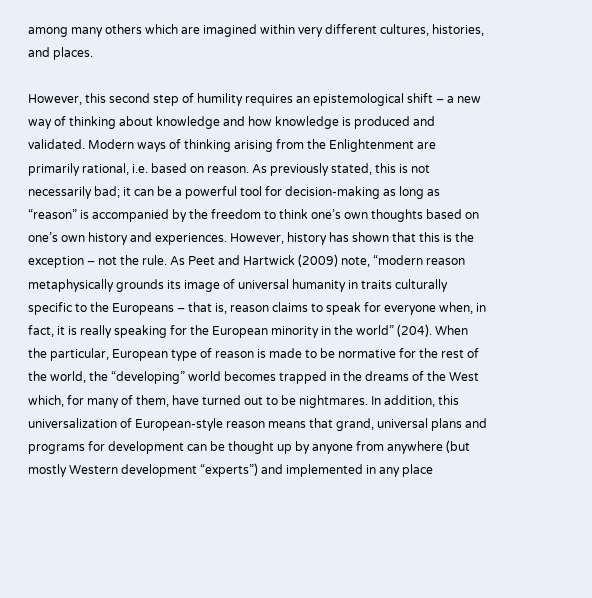among many others which are imagined within very different cultures, histories, and places.

However, this second step of humility requires an epistemological shift – a new way of thinking about knowledge and how knowledge is produced and validated. Modern ways of thinking arising from the Enlightenment are primarily rational, i.e. based on reason. As previously stated, this is not necessarily bad; it can be a powerful tool for decision-making as long as “reason” is accompanied by the freedom to think one’s own thoughts based on one’s own history and experiences. However, history has shown that this is the exception – not the rule. As Peet and Hartwick (2009) note, “modern reason metaphysically grounds its image of universal humanity in traits culturally specific to the Europeans – that is, reason claims to speak for everyone when, in fact, it is really speaking for the European minority in the world” (204). When the particular, European type of reason is made to be normative for the rest of the world, the “developing” world becomes trapped in the dreams of the West which, for many of them, have turned out to be nightmares. In addition, this universalization of European-style reason means that grand, universal plans and programs for development can be thought up by anyone from anywhere (but mostly Western development “experts”) and implemented in any place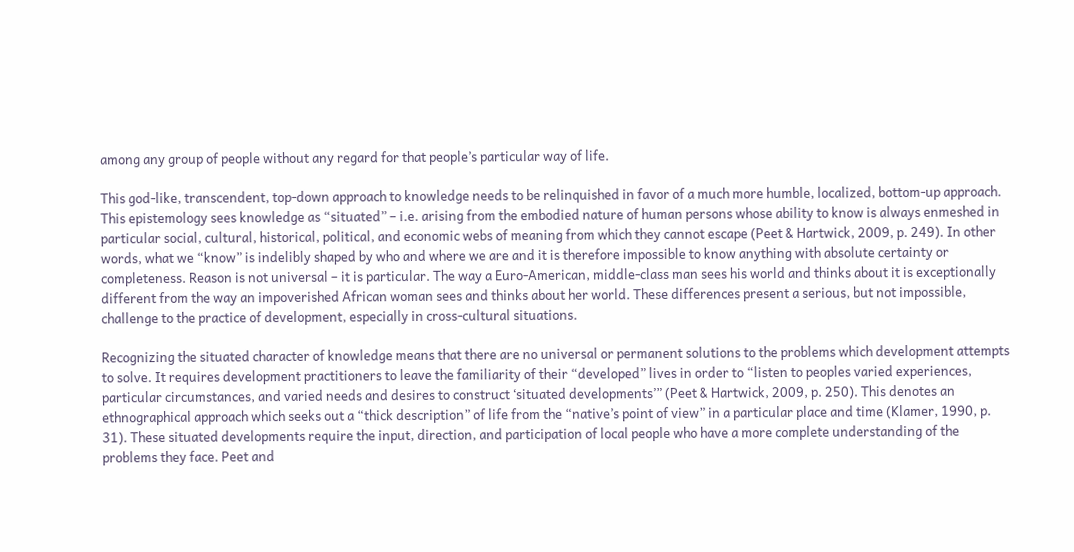among any group of people without any regard for that people’s particular way of life.

This god-like, transcendent, top-down approach to knowledge needs to be relinquished in favor of a much more humble, localized, bottom-up approach. This epistemology sees knowledge as “situated” – i.e. arising from the embodied nature of human persons whose ability to know is always enmeshed in particular social, cultural, historical, political, and economic webs of meaning from which they cannot escape (Peet & Hartwick, 2009, p. 249). In other words, what we “know” is indelibly shaped by who and where we are and it is therefore impossible to know anything with absolute certainty or completeness. Reason is not universal – it is particular. The way a Euro-American, middle-class man sees his world and thinks about it is exceptionally different from the way an impoverished African woman sees and thinks about her world. These differences present a serious, but not impossible, challenge to the practice of development, especially in cross-cultural situations.

Recognizing the situated character of knowledge means that there are no universal or permanent solutions to the problems which development attempts to solve. It requires development practitioners to leave the familiarity of their “developed” lives in order to “listen to peoples varied experiences, particular circumstances, and varied needs and desires to construct ‘situated developments’” (Peet & Hartwick, 2009, p. 250). This denotes an ethnographical approach which seeks out a “thick description” of life from the “native’s point of view” in a particular place and time (Klamer, 1990, p. 31). These situated developments require the input, direction, and participation of local people who have a more complete understanding of the problems they face. Peet and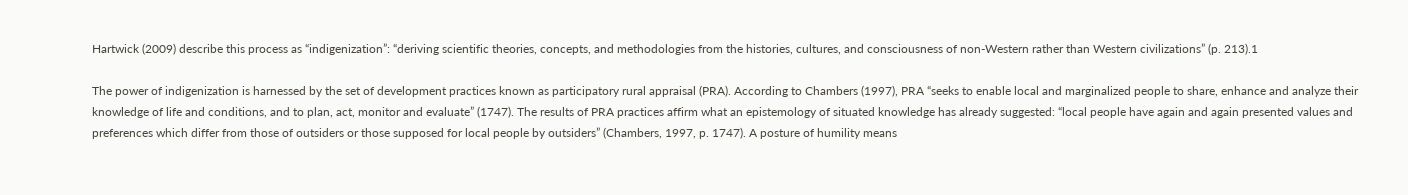Hartwick (2009) describe this process as “indigenization”: “deriving scientific theories, concepts, and methodologies from the histories, cultures, and consciousness of non-Western rather than Western civilizations” (p. 213).1

The power of indigenization is harnessed by the set of development practices known as participatory rural appraisal (PRA). According to Chambers (1997), PRA “seeks to enable local and marginalized people to share, enhance and analyze their knowledge of life and conditions, and to plan, act, monitor and evaluate” (1747). The results of PRA practices affirm what an epistemology of situated knowledge has already suggested: “local people have again and again presented values and preferences which differ from those of outsiders or those supposed for local people by outsiders” (Chambers, 1997, p. 1747). A posture of humility means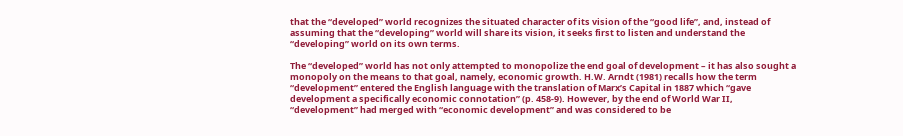that the “developed” world recognizes the situated character of its vision of the “good life”, and, instead of assuming that the “developing” world will share its vision, it seeks first to listen and understand the “developing” world on its own terms.

The “developed” world has not only attempted to monopolize the end goal of development – it has also sought a monopoly on the means to that goal, namely, economic growth. H.W. Arndt (1981) recalls how the term “development” entered the English language with the translation of Marx’s Capital in 1887 which “gave development a specifically economic connotation” (p. 458-9). However, by the end of World War II, “development” had merged with “economic development” and was considered to be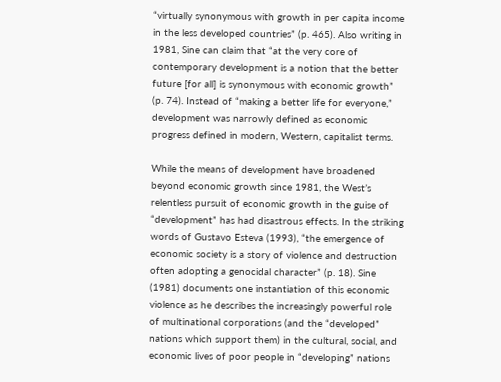“virtually synonymous with growth in per capita income in the less developed countries” (p. 465). Also writing in 1981, Sine can claim that “at the very core of contemporary development is a notion that the better future [for all] is synonymous with economic growth” (p. 74). Instead of “making a better life for everyone,” development was narrowly defined as economic progress defined in modern, Western, capitalist terms.

While the means of development have broadened beyond economic growth since 1981, the West’s relentless pursuit of economic growth in the guise of “development” has had disastrous effects. In the striking words of Gustavo Esteva (1993), “the emergence of economic society is a story of violence and destruction often adopting a genocidal character” (p. 18). Sine (1981) documents one instantiation of this economic violence as he describes the increasingly powerful role of multinational corporations (and the “developed” nations which support them) in the cultural, social, and economic lives of poor people in “developing” nations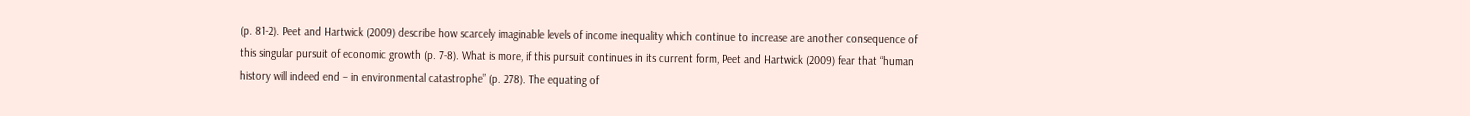(p. 81-2). Peet and Hartwick (2009) describe how scarcely imaginable levels of income inequality which continue to increase are another consequence of this singular pursuit of economic growth (p. 7-8). What is more, if this pursuit continues in its current form, Peet and Hartwick (2009) fear that “human history will indeed end – in environmental catastrophe” (p. 278). The equating of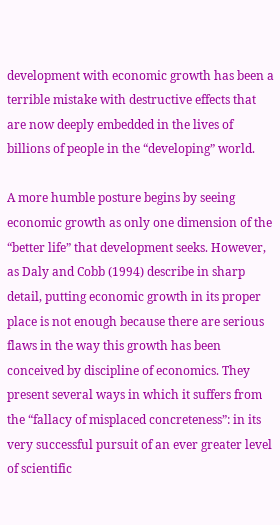development with economic growth has been a terrible mistake with destructive effects that are now deeply embedded in the lives of billions of people in the “developing” world.

A more humble posture begins by seeing economic growth as only one dimension of the “better life” that development seeks. However, as Daly and Cobb (1994) describe in sharp detail, putting economic growth in its proper place is not enough because there are serious flaws in the way this growth has been conceived by discipline of economics. They present several ways in which it suffers from the “fallacy of misplaced concreteness”: in its very successful pursuit of an ever greater level of scientific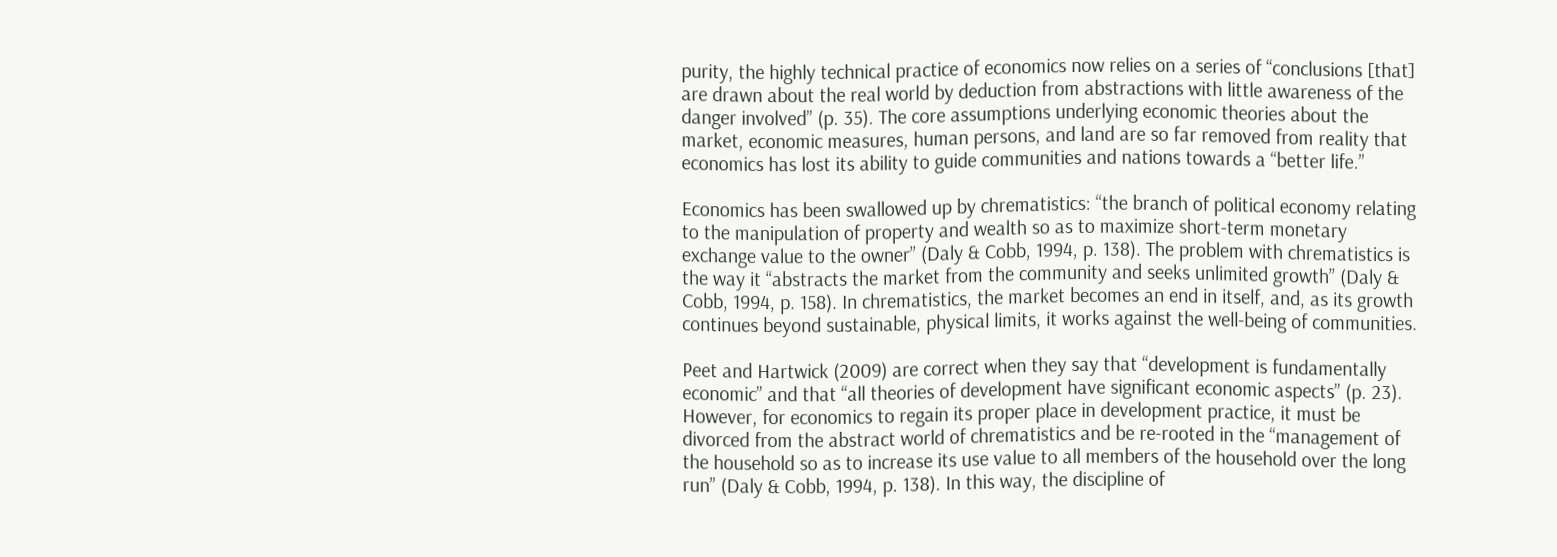purity, the highly technical practice of economics now relies on a series of “conclusions [that] are drawn about the real world by deduction from abstractions with little awareness of the danger involved” (p. 35). The core assumptions underlying economic theories about the market, economic measures, human persons, and land are so far removed from reality that economics has lost its ability to guide communities and nations towards a “better life.”

Economics has been swallowed up by chrematistics: “the branch of political economy relating to the manipulation of property and wealth so as to maximize short-term monetary exchange value to the owner” (Daly & Cobb, 1994, p. 138). The problem with chrematistics is the way it “abstracts the market from the community and seeks unlimited growth” (Daly & Cobb, 1994, p. 158). In chrematistics, the market becomes an end in itself, and, as its growth continues beyond sustainable, physical limits, it works against the well-being of communities.

Peet and Hartwick (2009) are correct when they say that “development is fundamentally economic” and that “all theories of development have significant economic aspects” (p. 23). However, for economics to regain its proper place in development practice, it must be divorced from the abstract world of chrematistics and be re-rooted in the “management of the household so as to increase its use value to all members of the household over the long run” (Daly & Cobb, 1994, p. 138). In this way, the discipline of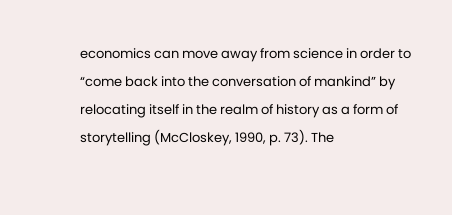economics can move away from science in order to “come back into the conversation of mankind” by relocating itself in the realm of history as a form of storytelling (McCloskey, 1990, p. 73). The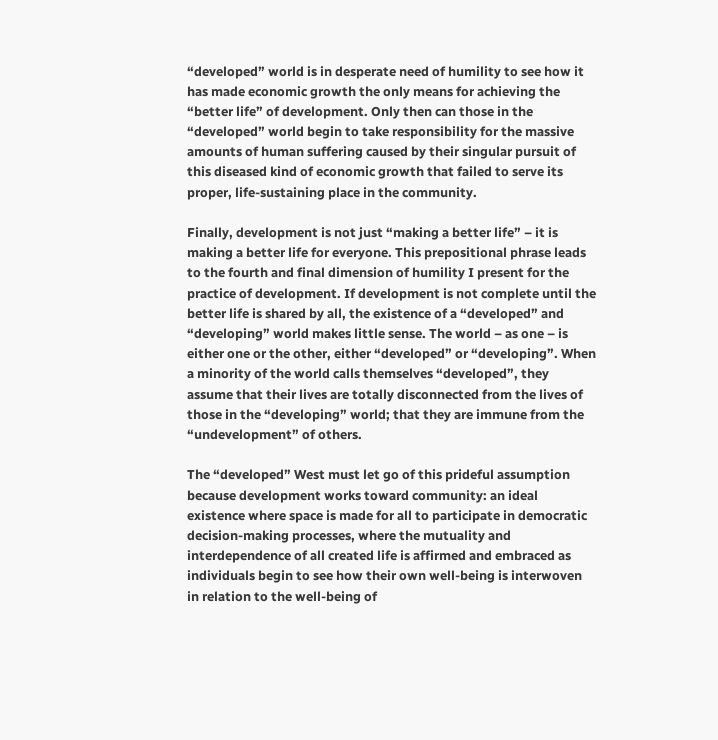“developed” world is in desperate need of humility to see how it has made economic growth the only means for achieving the “better life” of development. Only then can those in the “developed” world begin to take responsibility for the massive amounts of human suffering caused by their singular pursuit of this diseased kind of economic growth that failed to serve its proper, life-sustaining place in the community.

Finally, development is not just “making a better life” – it is making a better life for everyone. This prepositional phrase leads to the fourth and final dimension of humility I present for the practice of development. If development is not complete until the better life is shared by all, the existence of a “developed” and “developing” world makes little sense. The world – as one – is either one or the other, either “developed” or “developing”. When a minority of the world calls themselves “developed”, they assume that their lives are totally disconnected from the lives of those in the “developing” world; that they are immune from the “undevelopment” of others.

The “developed” West must let go of this prideful assumption because development works toward community: an ideal existence where space is made for all to participate in democratic decision-making processes, where the mutuality and interdependence of all created life is affirmed and embraced as individuals begin to see how their own well-being is interwoven in relation to the well-being of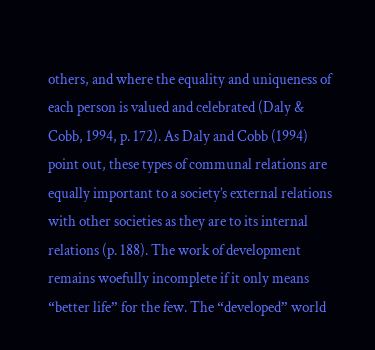others, and where the equality and uniqueness of each person is valued and celebrated (Daly & Cobb, 1994, p. 172). As Daly and Cobb (1994) point out, these types of communal relations are equally important to a society’s external relations with other societies as they are to its internal relations (p. 188). The work of development remains woefully incomplete if it only means “better life” for the few. The “developed” world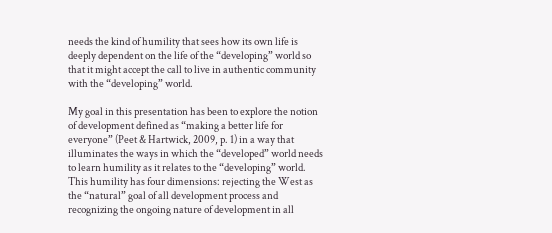needs the kind of humility that sees how its own life is deeply dependent on the life of the “developing” world so that it might accept the call to live in authentic community with the “developing” world.

My goal in this presentation has been to explore the notion of development defined as “making a better life for everyone” (Peet & Hartwick, 2009, p. 1) in a way that illuminates the ways in which the “developed” world needs to learn humility as it relates to the “developing” world. This humility has four dimensions: rejecting the West as the “natural” goal of all development process and recognizing the ongoing nature of development in all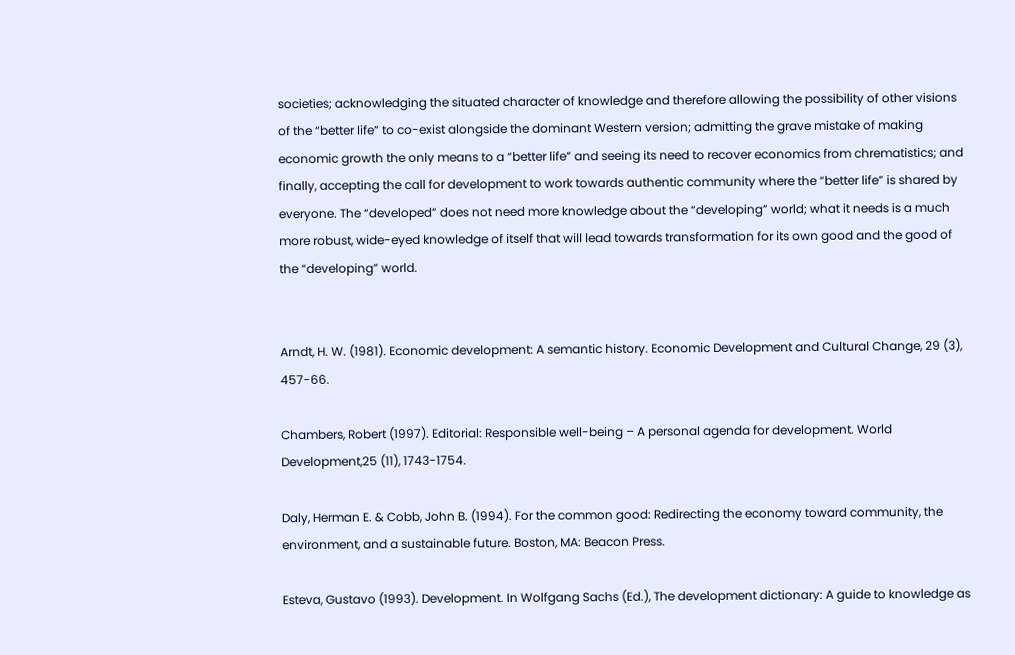societies; acknowledging the situated character of knowledge and therefore allowing the possibility of other visions of the “better life” to co-exist alongside the dominant Western version; admitting the grave mistake of making economic growth the only means to a “better life” and seeing its need to recover economics from chrematistics; and finally, accepting the call for development to work towards authentic community where the “better life” is shared by everyone. The “developed” does not need more knowledge about the “developing” world; what it needs is a much more robust, wide-eyed knowledge of itself that will lead towards transformation for its own good and the good of the “developing” world.


Arndt, H. W. (1981). Economic development: A semantic history. Economic Development and Cultural Change, 29 (3), 457-66.

Chambers, Robert (1997). Editorial: Responsible well-being – A personal agenda for development. World Development,25 (11), 1743-1754.

Daly, Herman E. & Cobb, John B. (1994). For the common good: Redirecting the economy toward community, the environment, and a sustainable future. Boston, MA: Beacon Press.

Esteva, Gustavo (1993). Development. In Wolfgang Sachs (Ed.), The development dictionary: A guide to knowledge as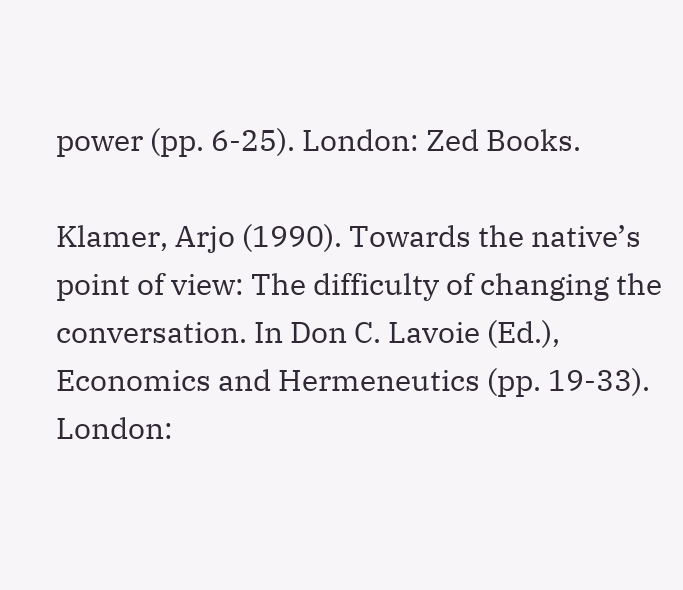power (pp. 6-25). London: Zed Books.

Klamer, Arjo (1990). Towards the native’s point of view: The difficulty of changing the conversation. In Don C. Lavoie (Ed.), Economics and Hermeneutics (pp. 19-33). London: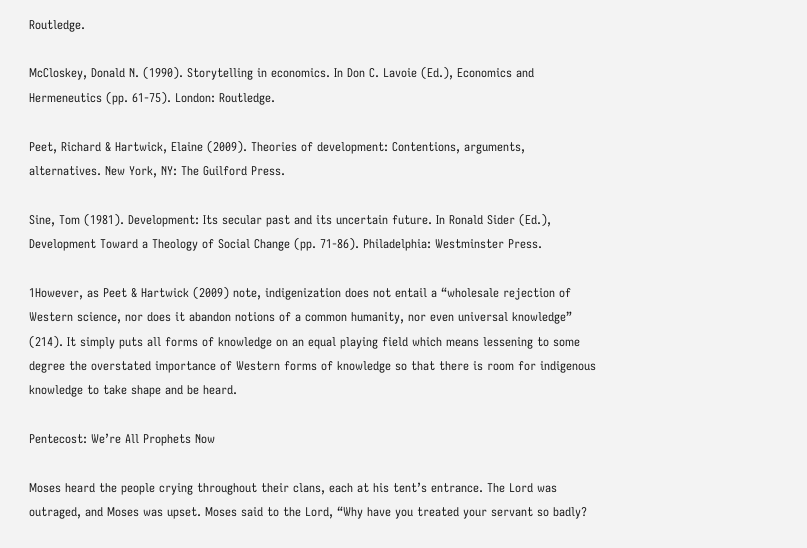Routledge.

McCloskey, Donald N. (1990). Storytelling in economics. In Don C. Lavoie (Ed.), Economics and Hermeneutics (pp. 61-75). London: Routledge.

Peet, Richard & Hartwick, Elaine (2009). Theories of development: Contentions, arguments, alternatives. New York, NY: The Guilford Press.

Sine, Tom (1981). Development: Its secular past and its uncertain future. In Ronald Sider (Ed.), Development Toward a Theology of Social Change (pp. 71-86). Philadelphia: Westminster Press.

1However, as Peet & Hartwick (2009) note, indigenization does not entail a “wholesale rejection of Western science, nor does it abandon notions of a common humanity, nor even universal knowledge” (214). It simply puts all forms of knowledge on an equal playing field which means lessening to some degree the overstated importance of Western forms of knowledge so that there is room for indigenous knowledge to take shape and be heard.

Pentecost: We’re All Prophets Now

Moses heard the people crying throughout their clans, each at his tent’s entrance. The Lord was outraged, and Moses was upset. Moses said to the Lord, “Why have you treated your servant so badly?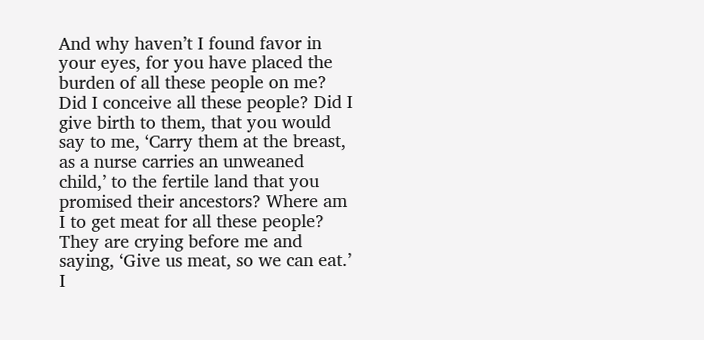And why haven’t I found favor in your eyes, for you have placed the burden of all these people on me? Did I conceive all these people? Did I give birth to them, that you would say to me, ‘Carry them at the breast, as a nurse carries an unweaned child,’ to the fertile land that you promised their ancestors? Where am I to get meat for all these people? They are crying before me and saying, ‘Give us meat, so we can eat.’ I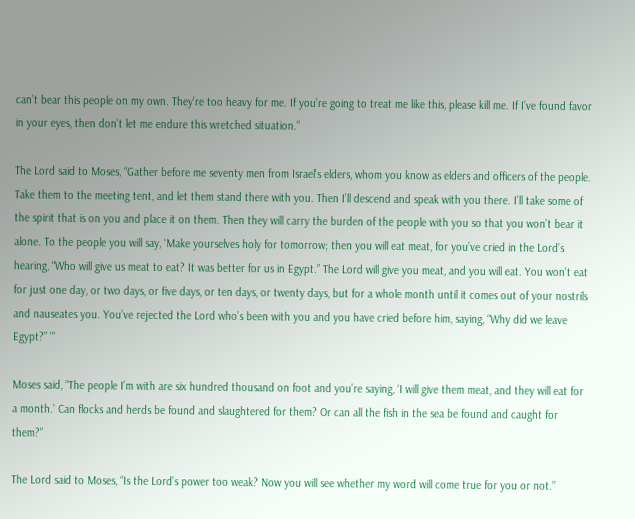can’t bear this people on my own. They’re too heavy for me. If you’re going to treat me like this, please kill me. If I’ve found favor in your eyes, then don’t let me endure this wretched situation.”

The Lord said to Moses, “Gather before me seventy men from Israel’s elders, whom you know as elders and officers of the people. Take them to the meeting tent, and let them stand there with you. Then I’ll descend and speak with you there. I’ll take some of the spirit that is on you and place it on them. Then they will carry the burden of the people with you so that you won’t bear it alone. To the people you will say, ‘Make yourselves holy for tomorrow; then you will eat meat, for you’ve cried in the Lord’s hearing, “Who will give us meat to eat? It was better for us in Egypt.” The Lord will give you meat, and you will eat. You won’t eat for just one day, or two days, or five days, or ten days, or twenty days, but for a whole month until it comes out of your nostrils and nauseates you. You’ve rejected the Lord who’s been with you and you have cried before him, saying, “Why did we leave Egypt?” ’”

Moses said, “The people I’m with are six hundred thousand on foot and you’re saying, ‘I will give them meat, and they will eat for a month.’ Can flocks and herds be found and slaughtered for them? Or can all the fish in the sea be found and caught for them?”

The Lord said to Moses, “Is the Lord’s power too weak? Now you will see whether my word will come true for you or not.”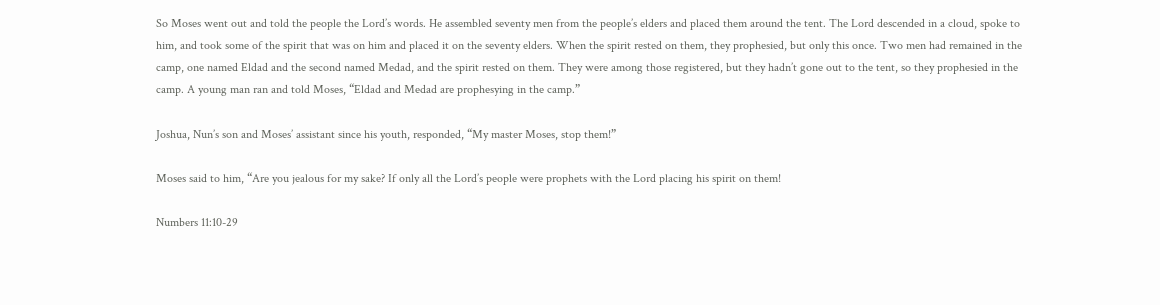So Moses went out and told the people the Lord’s words. He assembled seventy men from the people’s elders and placed them around the tent. The Lord descended in a cloud, spoke to him, and took some of the spirit that was on him and placed it on the seventy elders. When the spirit rested on them, they prophesied, but only this once. Two men had remained in the camp, one named Eldad and the second named Medad, and the spirit rested on them. They were among those registered, but they hadn’t gone out to the tent, so they prophesied in the camp. A young man ran and told Moses, “Eldad and Medad are prophesying in the camp.”

Joshua, Nun’s son and Moses’ assistant since his youth, responded, “My master Moses, stop them!”

Moses said to him, “Are you jealous for my sake? If only all the Lord’s people were prophets with the Lord placing his spirit on them!

Numbers 11:10-29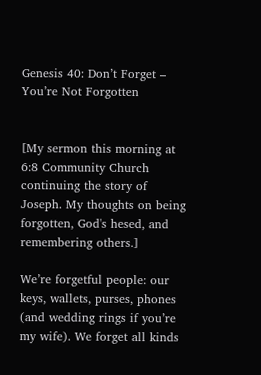Genesis 40: Don’t Forget – You’re Not Forgotten


[My sermon this morning at 6:8 Community Church continuing the story of Joseph. My thoughts on being forgotten, God's hesed, and remembering others.]

We’re forgetful people: our keys, wallets, purses, phones (and wedding rings if you’re my wife). We forget all kinds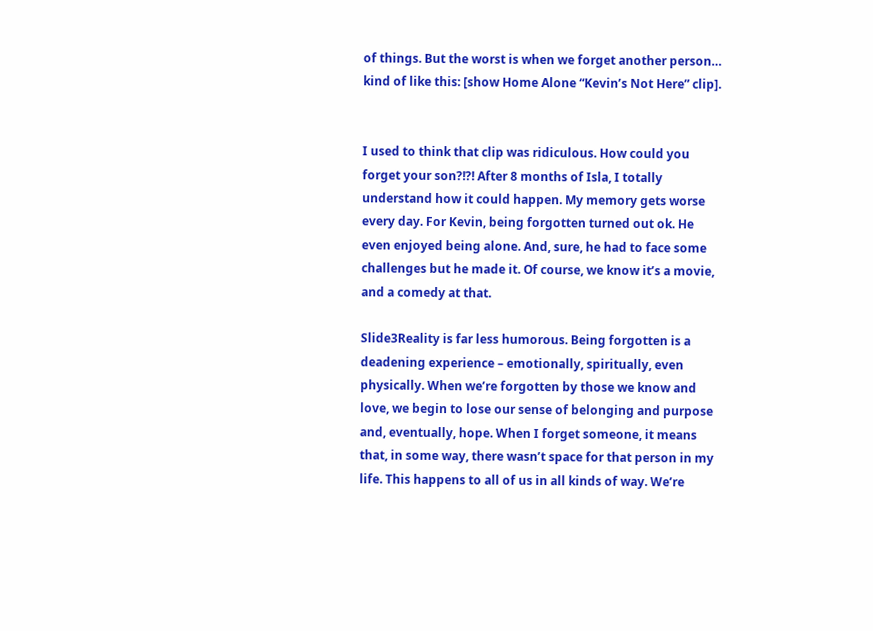of things. But the worst is when we forget another person… kind of like this: [show Home Alone “Kevin’s Not Here” clip].


I used to think that clip was ridiculous. How could you forget your son?!?! After 8 months of Isla, I totally understand how it could happen. My memory gets worse every day. For Kevin, being forgotten turned out ok. He even enjoyed being alone. And, sure, he had to face some challenges but he made it. Of course, we know it’s a movie, and a comedy at that.

Slide3Reality is far less humorous. Being forgotten is a deadening experience – emotionally, spiritually, even physically. When we’re forgotten by those we know and love, we begin to lose our sense of belonging and purpose and, eventually, hope. When I forget someone, it means that, in some way, there wasn’t space for that person in my life. This happens to all of us in all kinds of way. We’re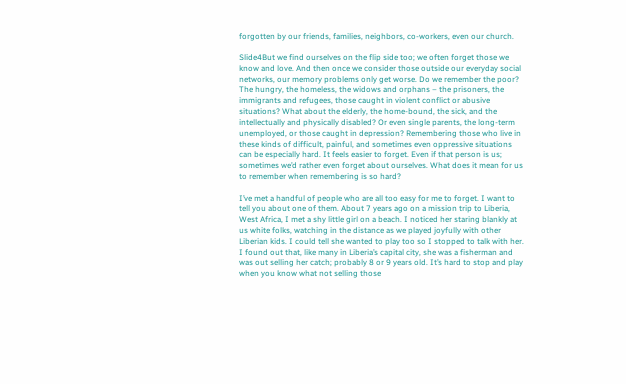forgotten by our friends, families, neighbors, co-workers, even our church.

Slide4But we find ourselves on the flip side too; we often forget those we know and love. And then once we consider those outside our everyday social networks, our memory problems only get worse. Do we remember the poor? The hungry, the homeless, the widows and orphans – the prisoners, the immigrants and refugees, those caught in violent conflict or abusive situations? What about the elderly, the home-bound, the sick, and the intellectually and physically disabled? Or even single parents, the long-term unemployed, or those caught in depression? Remembering those who live in these kinds of difficult, painful, and sometimes even oppressive situations can be especially hard. It feels easier to forget. Even if that person is us; sometimes we’d rather even forget about ourselves. What does it mean for us to remember when remembering is so hard?

I’ve met a handful of people who are all too easy for me to forget. I want to tell you about one of them. About 7 years ago on a mission trip to Liberia, West Africa, I met a shy little girl on a beach. I noticed her staring blankly at us white folks, watching in the distance as we played joyfully with other Liberian kids. I could tell she wanted to play too so I stopped to talk with her. I found out that, like many in Liberia’s capital city, she was a fisherman and was out selling her catch; probably 8 or 9 years old. It’s hard to stop and play when you know what not selling those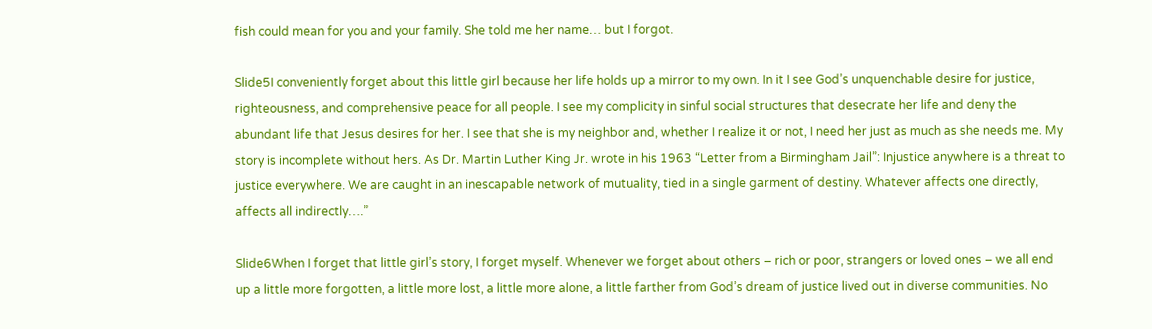fish could mean for you and your family. She told me her name… but I forgot.

Slide5I conveniently forget about this little girl because her life holds up a mirror to my own. In it I see God’s unquenchable desire for justice, righteousness, and comprehensive peace for all people. I see my complicity in sinful social structures that desecrate her life and deny the abundant life that Jesus desires for her. I see that she is my neighbor and, whether I realize it or not, I need her just as much as she needs me. My story is incomplete without hers. As Dr. Martin Luther King Jr. wrote in his 1963 “Letter from a Birmingham Jail”: Injustice anywhere is a threat to justice everywhere. We are caught in an inescapable network of mutuality, tied in a single garment of destiny. Whatever affects one directly, affects all indirectly….”

Slide6When I forget that little girl’s story, I forget myself. Whenever we forget about others – rich or poor, strangers or loved ones – we all end up a little more forgotten, a little more lost, a little more alone, a little farther from God’s dream of justice lived out in diverse communities. No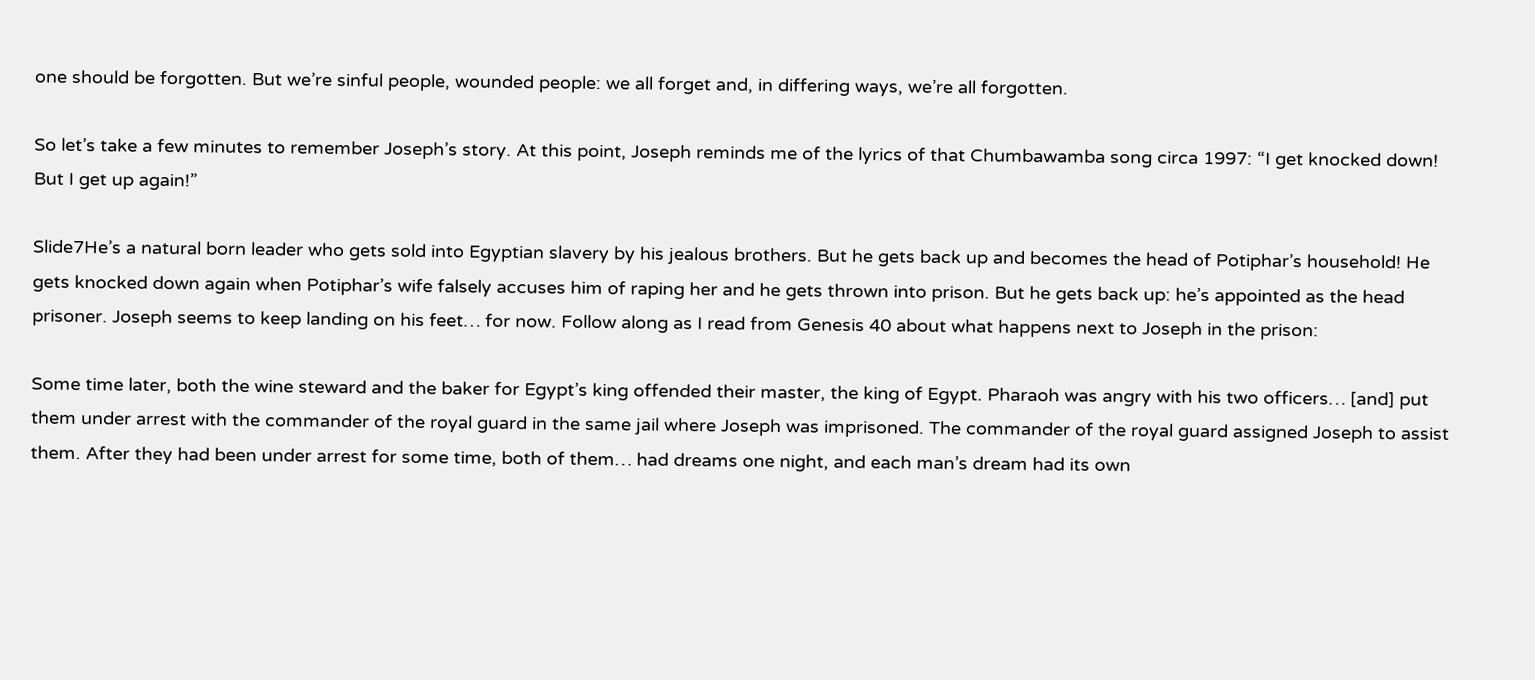one should be forgotten. But we’re sinful people, wounded people: we all forget and, in differing ways, we’re all forgotten.

So let’s take a few minutes to remember Joseph’s story. At this point, Joseph reminds me of the lyrics of that Chumbawamba song circa 1997: “I get knocked down! But I get up again!”

Slide7He’s a natural born leader who gets sold into Egyptian slavery by his jealous brothers. But he gets back up and becomes the head of Potiphar’s household! He gets knocked down again when Potiphar’s wife falsely accuses him of raping her and he gets thrown into prison. But he gets back up: he’s appointed as the head prisoner. Joseph seems to keep landing on his feet… for now. Follow along as I read from Genesis 40 about what happens next to Joseph in the prison:

Some time later, both the wine steward and the baker for Egypt’s king offended their master, the king of Egypt. Pharaoh was angry with his two officers… [and] put them under arrest with the commander of the royal guard in the same jail where Joseph was imprisoned. The commander of the royal guard assigned Joseph to assist them. After they had been under arrest for some time, both of them… had dreams one night, and each man’s dream had its own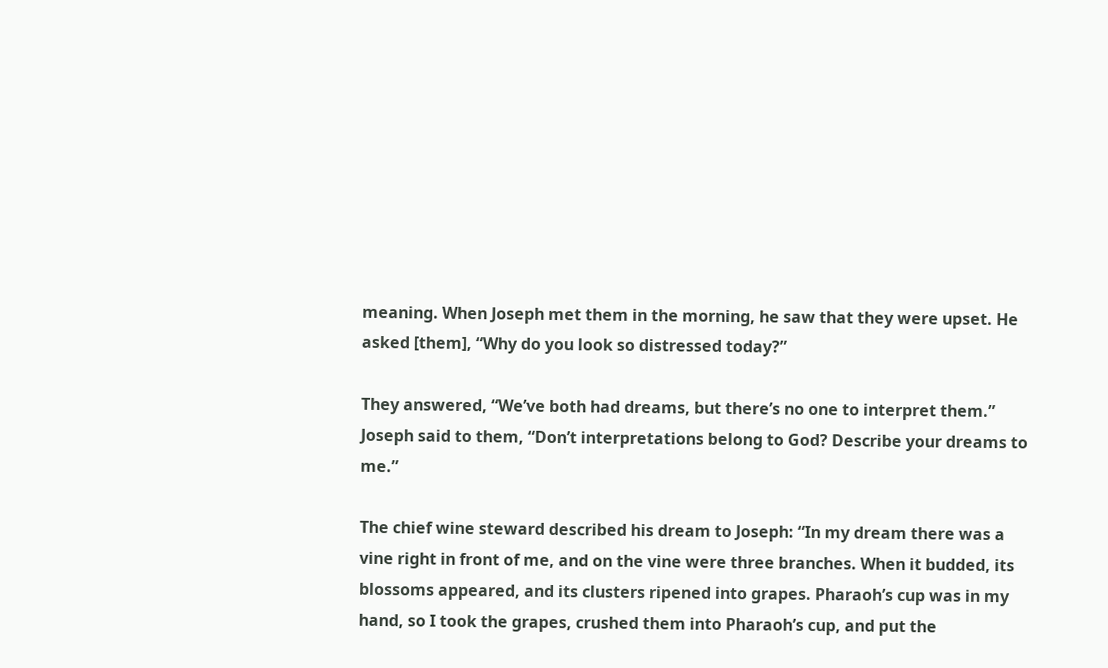meaning. When Joseph met them in the morning, he saw that they were upset. He asked [them], “Why do you look so distressed today?”

They answered, “We’ve both had dreams, but there’s no one to interpret them.” Joseph said to them, “Don’t interpretations belong to God? Describe your dreams to me.”

The chief wine steward described his dream to Joseph: “In my dream there was a vine right in front of me, and on the vine were three branches. When it budded, its blossoms appeared, and its clusters ripened into grapes. Pharaoh’s cup was in my hand, so I took the grapes, crushed them into Pharaoh’s cup, and put the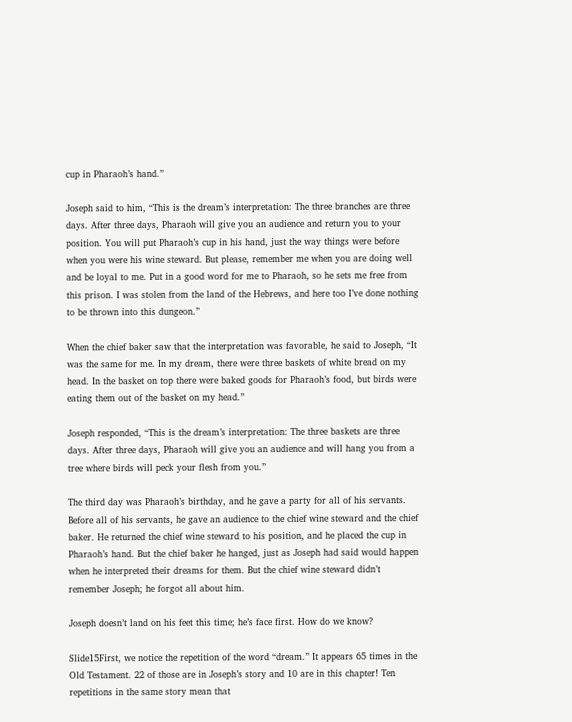cup in Pharaoh’s hand.”

Joseph said to him, “This is the dream’s interpretation: The three branches are three days. After three days, Pharaoh will give you an audience and return you to your position. You will put Pharaoh’s cup in his hand, just the way things were before when you were his wine steward. But please, remember me when you are doing well and be loyal to me. Put in a good word for me to Pharaoh, so he sets me free from this prison. I was stolen from the land of the Hebrews, and here too I’ve done nothing to be thrown into this dungeon.”

When the chief baker saw that the interpretation was favorable, he said to Joseph, “It was the same for me. In my dream, there were three baskets of white bread on my head. In the basket on top there were baked goods for Pharaoh’s food, but birds were eating them out of the basket on my head.”

Joseph responded, “This is the dream’s interpretation: The three baskets are three days. After three days, Pharaoh will give you an audience and will hang you from a tree where birds will peck your flesh from you.”

The third day was Pharaoh’s birthday, and he gave a party for all of his servants. Before all of his servants, he gave an audience to the chief wine steward and the chief baker. He returned the chief wine steward to his position, and he placed the cup in Pharaoh’s hand. But the chief baker he hanged, just as Joseph had said would happen when he interpreted their dreams for them. But the chief wine steward didn’t remember Joseph; he forgot all about him.

Joseph doesn’t land on his feet this time; he’s face first. How do we know?

Slide15First, we notice the repetition of the word “dream.” It appears 65 times in the Old Testament. 22 of those are in Joseph’s story and 10 are in this chapter! Ten repetitions in the same story mean that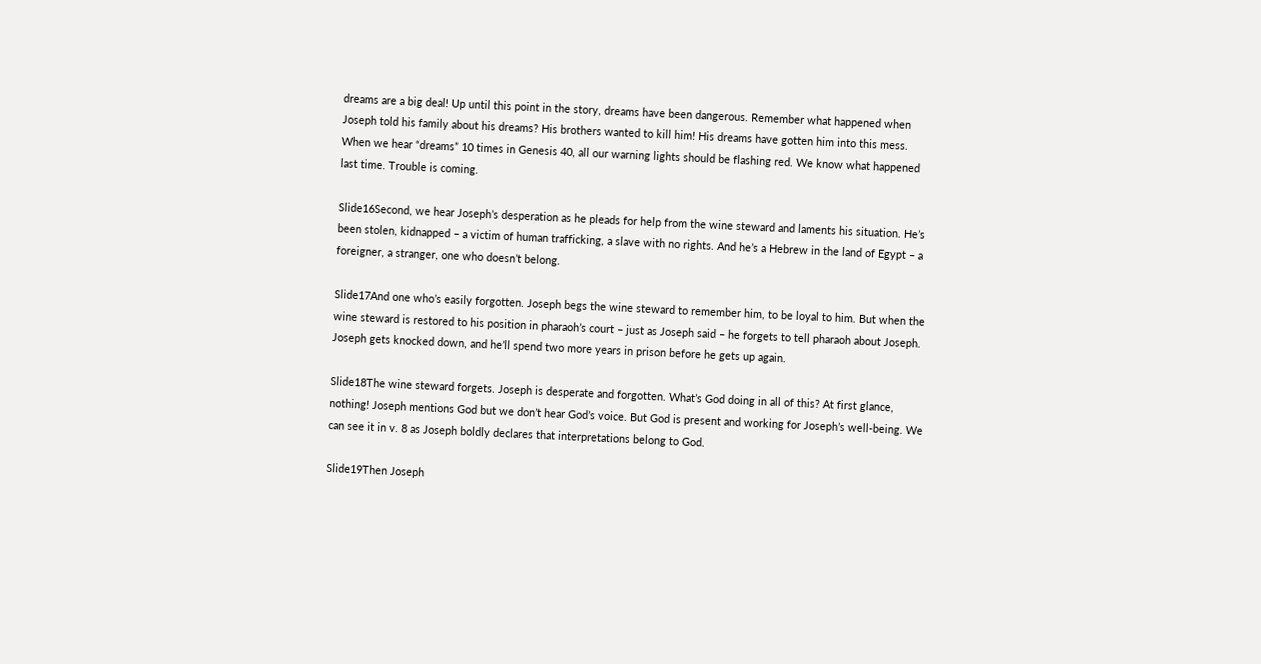dreams are a big deal! Up until this point in the story, dreams have been dangerous. Remember what happened when Joseph told his family about his dreams? His brothers wanted to kill him! His dreams have gotten him into this mess. When we hear “dreams” 10 times in Genesis 40, all our warning lights should be flashing red. We know what happened last time. Trouble is coming.

Slide16Second, we hear Joseph’s desperation as he pleads for help from the wine steward and laments his situation. He’s been stolen, kidnapped – a victim of human trafficking, a slave with no rights. And he’s a Hebrew in the land of Egypt – a foreigner, a stranger, one who doesn’t belong.

Slide17And one who’s easily forgotten. Joseph begs the wine steward to remember him, to be loyal to him. But when the wine steward is restored to his position in pharaoh’s court – just as Joseph said – he forgets to tell pharaoh about Joseph. Joseph gets knocked down, and he’ll spend two more years in prison before he gets up again.

Slide18The wine steward forgets. Joseph is desperate and forgotten. What’s God doing in all of this? At first glance, nothing! Joseph mentions God but we don’t hear God’s voice. But God is present and working for Joseph’s well-being. We can see it in v. 8 as Joseph boldly declares that interpretations belong to God.

Slide19Then Joseph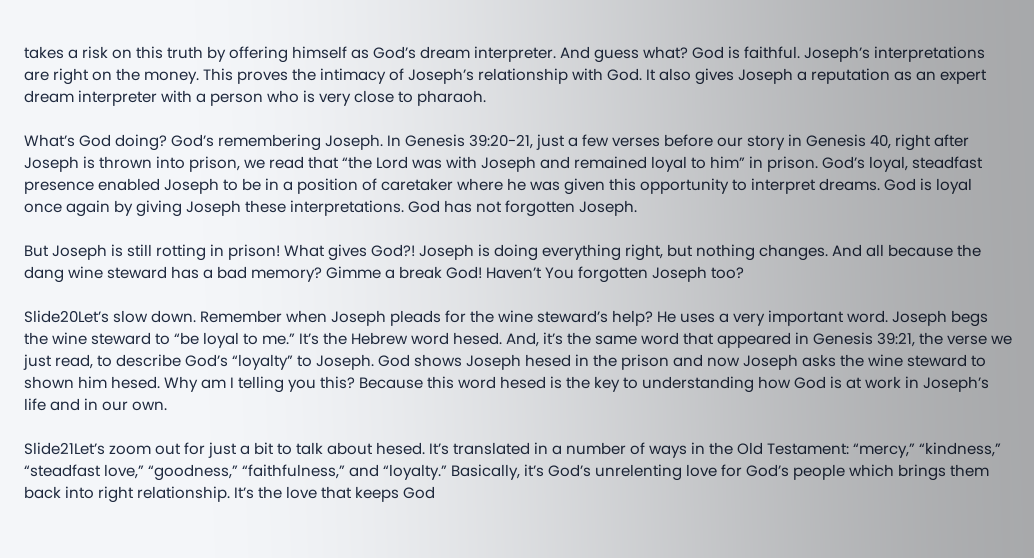takes a risk on this truth by offering himself as God’s dream interpreter. And guess what? God is faithful. Joseph’s interpretations are right on the money. This proves the intimacy of Joseph’s relationship with God. It also gives Joseph a reputation as an expert dream interpreter with a person who is very close to pharaoh.

What’s God doing? God’s remembering Joseph. In Genesis 39:20-21, just a few verses before our story in Genesis 40, right after Joseph is thrown into prison, we read that “the Lord was with Joseph and remained loyal to him” in prison. God’s loyal, steadfast presence enabled Joseph to be in a position of caretaker where he was given this opportunity to interpret dreams. God is loyal once again by giving Joseph these interpretations. God has not forgotten Joseph.

But Joseph is still rotting in prison! What gives God?! Joseph is doing everything right, but nothing changes. And all because the dang wine steward has a bad memory? Gimme a break God! Haven’t You forgotten Joseph too?

Slide20Let’s slow down. Remember when Joseph pleads for the wine steward’s help? He uses a very important word. Joseph begs the wine steward to “be loyal to me.” It’s the Hebrew word hesed. And, it’s the same word that appeared in Genesis 39:21, the verse we just read, to describe God’s “loyalty” to Joseph. God shows Joseph hesed in the prison and now Joseph asks the wine steward to shown him hesed. Why am I telling you this? Because this word hesed is the key to understanding how God is at work in Joseph’s life and in our own.

Slide21Let’s zoom out for just a bit to talk about hesed. It’s translated in a number of ways in the Old Testament: “mercy,” “kindness,” “steadfast love,” “goodness,” “faithfulness,” and “loyalty.” Basically, it’s God’s unrelenting love for God’s people which brings them back into right relationship. It’s the love that keeps God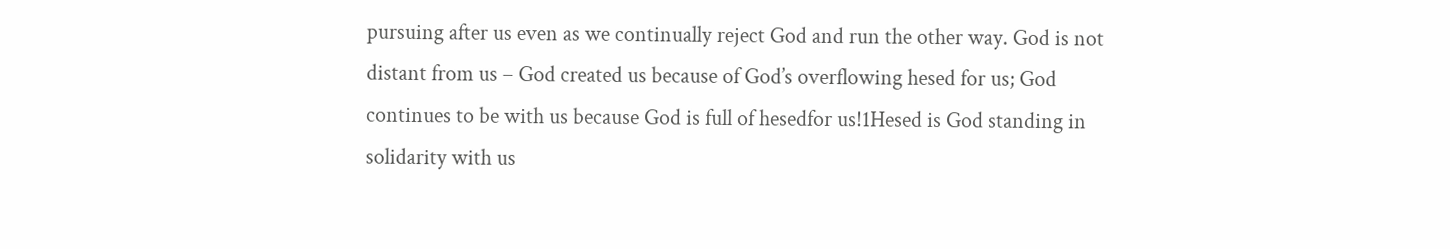pursuing after us even as we continually reject God and run the other way. God is not distant from us – God created us because of God’s overflowing hesed for us; God continues to be with us because God is full of hesedfor us!1Hesed is God standing in solidarity with us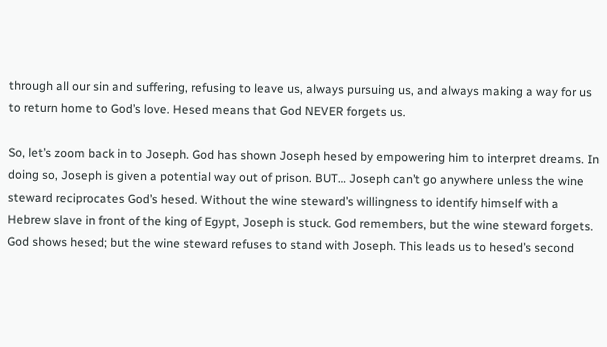through all our sin and suffering, refusing to leave us, always pursuing us, and always making a way for us to return home to God’s love. Hesed means that God NEVER forgets us.

So, let’s zoom back in to Joseph. God has shown Joseph hesed by empowering him to interpret dreams. In doing so, Joseph is given a potential way out of prison. BUT… Joseph can’t go anywhere unless the wine steward reciprocates God’s hesed. Without the wine steward’s willingness to identify himself with a Hebrew slave in front of the king of Egypt, Joseph is stuck. God remembers, but the wine steward forgets. God shows hesed; but the wine steward refuses to stand with Joseph. This leads us to hesed’s second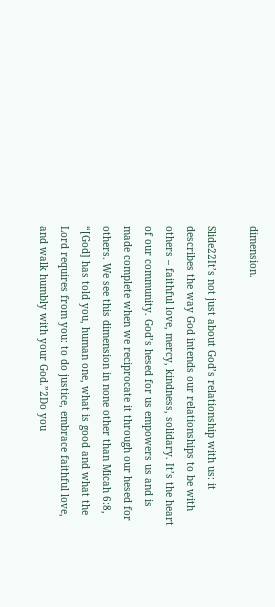dimension.

Slide22It’s not just about God’s relationship with us: it describes the way God intends our relationships to be with others – faithful love, mercy, kindness, solidary. It’s the heart of our community. God’s hesed for us empowers us and is made complete when we reciprocate it through our hesed for others. We see this dimension in none other than Micah 6:8, “[God] has told you, human one, what is good and what the Lord requires from you: to do justice, embrace faithful love, and walk humbly with your God.”2Do you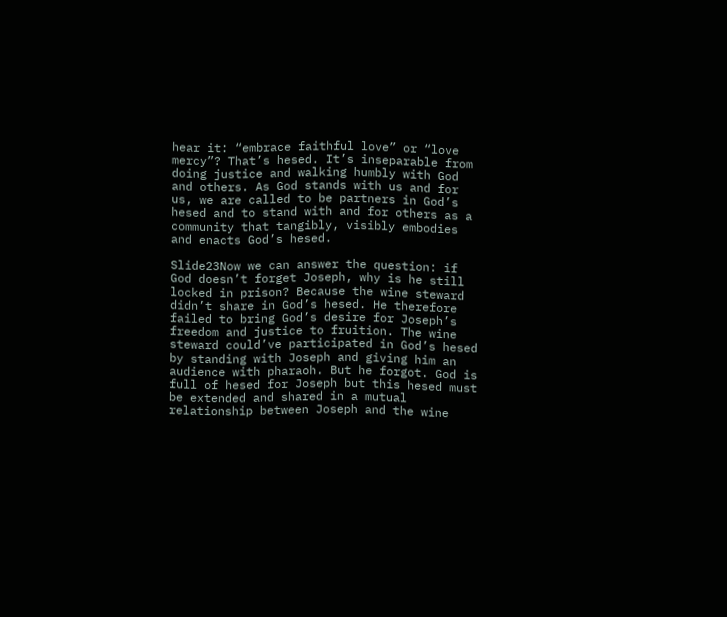hear it: “embrace faithful love” or “love mercy”? That’s hesed. It’s inseparable from doing justice and walking humbly with God and others. As God stands with us and for us, we are called to be partners in God’s hesed and to stand with and for others as a community that tangibly, visibly embodies and enacts God’s hesed.

Slide23Now we can answer the question: if God doesn’t forget Joseph, why is he still locked in prison? Because the wine steward didn’t share in God’s hesed. He therefore failed to bring God’s desire for Joseph’s freedom and justice to fruition. The wine steward could’ve participated in God’s hesed by standing with Joseph and giving him an audience with pharaoh. But he forgot. God is full of hesed for Joseph but this hesed must be extended and shared in a mutual relationship between Joseph and the wine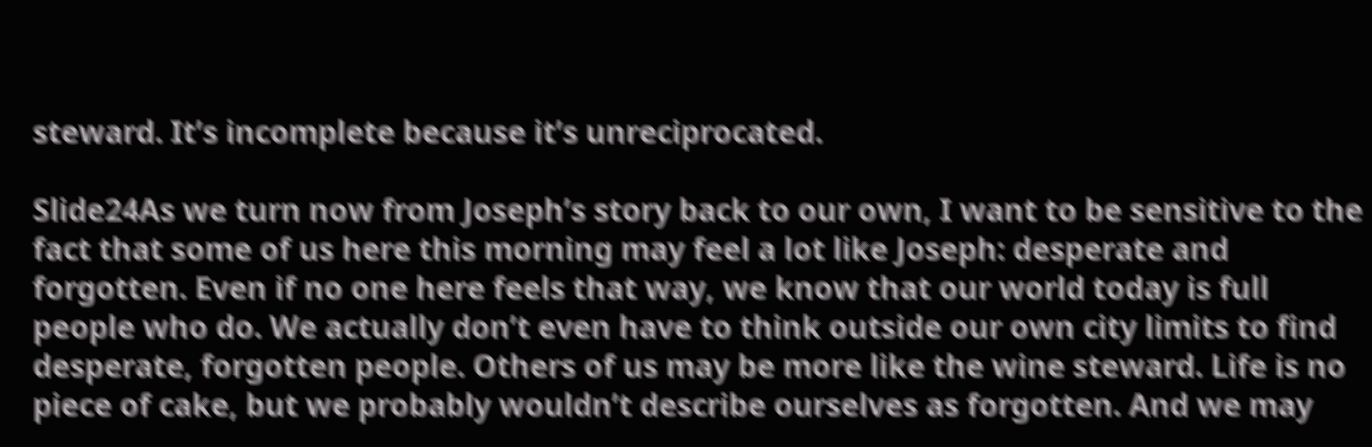steward. It’s incomplete because it’s unreciprocated.

Slide24As we turn now from Joseph’s story back to our own, I want to be sensitive to the fact that some of us here this morning may feel a lot like Joseph: desperate and forgotten. Even if no one here feels that way, we know that our world today is full people who do. We actually don’t even have to think outside our own city limits to find desperate, forgotten people. Others of us may be more like the wine steward. Life is no piece of cake, but we probably wouldn’t describe ourselves as forgotten. And we may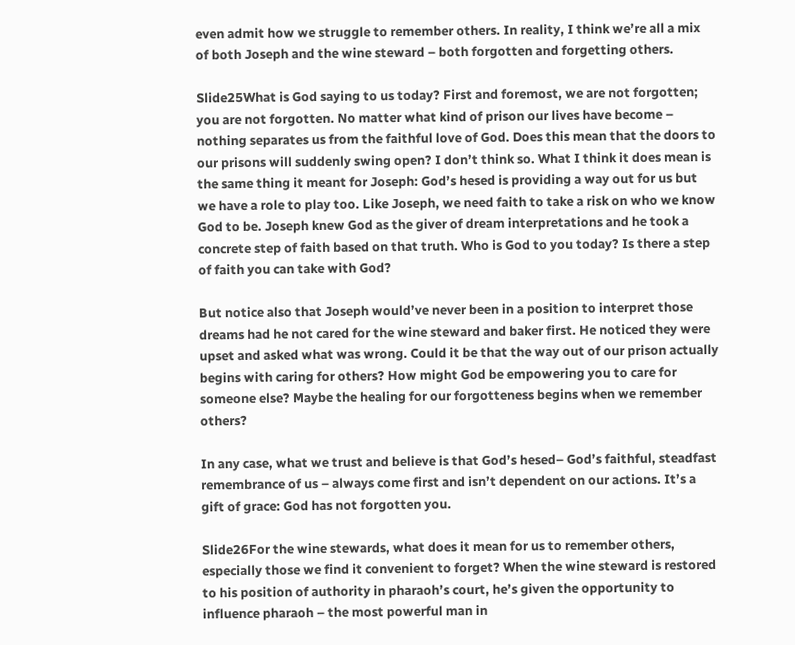even admit how we struggle to remember others. In reality, I think we’re all a mix of both Joseph and the wine steward – both forgotten and forgetting others.

Slide25What is God saying to us today? First and foremost, we are not forgotten; you are not forgotten. No matter what kind of prison our lives have become – nothing separates us from the faithful love of God. Does this mean that the doors to our prisons will suddenly swing open? I don’t think so. What I think it does mean is the same thing it meant for Joseph: God’s hesed is providing a way out for us but we have a role to play too. Like Joseph, we need faith to take a risk on who we know God to be. Joseph knew God as the giver of dream interpretations and he took a concrete step of faith based on that truth. Who is God to you today? Is there a step of faith you can take with God?

But notice also that Joseph would’ve never been in a position to interpret those dreams had he not cared for the wine steward and baker first. He noticed they were upset and asked what was wrong. Could it be that the way out of our prison actually begins with caring for others? How might God be empowering you to care for someone else? Maybe the healing for our forgotteness begins when we remember others?

In any case, what we trust and believe is that God’s hesed– God’s faithful, steadfast remembrance of us – always come first and isn’t dependent on our actions. It’s a gift of grace: God has not forgotten you.

Slide26For the wine stewards, what does it mean for us to remember others, especially those we find it convenient to forget? When the wine steward is restored to his position of authority in pharaoh’s court, he’s given the opportunity to influence pharaoh – the most powerful man in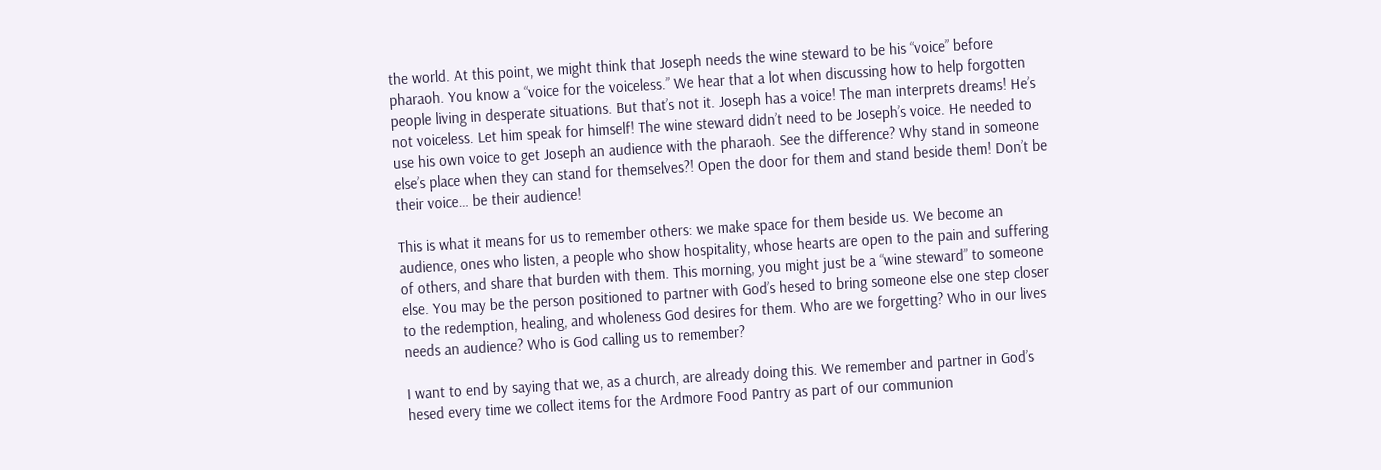the world. At this point, we might think that Joseph needs the wine steward to be his “voice” before pharaoh. You know a “voice for the voiceless.” We hear that a lot when discussing how to help forgotten people living in desperate situations. But that’s not it. Joseph has a voice! The man interprets dreams! He’s not voiceless. Let him speak for himself! The wine steward didn’t need to be Joseph’s voice. He needed to use his own voice to get Joseph an audience with the pharaoh. See the difference? Why stand in someone else’s place when they can stand for themselves?! Open the door for them and stand beside them! Don’t be their voice… be their audience!

This is what it means for us to remember others: we make space for them beside us. We become an audience, ones who listen, a people who show hospitality, whose hearts are open to the pain and suffering of others, and share that burden with them. This morning, you might just be a “wine steward” to someone else. You may be the person positioned to partner with God’s hesed to bring someone else one step closer to the redemption, healing, and wholeness God desires for them. Who are we forgetting? Who in our lives needs an audience? Who is God calling us to remember?

I want to end by saying that we, as a church, are already doing this. We remember and partner in God’s hesed every time we collect items for the Ardmore Food Pantry as part of our communion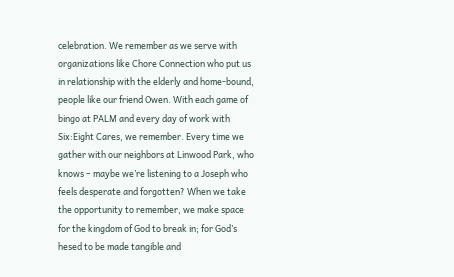celebration. We remember as we serve with organizations like Chore Connection who put us in relationship with the elderly and home-bound, people like our friend Owen. With each game of bingo at PALM and every day of work with Six:Eight Cares, we remember. Every time we gather with our neighbors at Linwood Park, who knows – maybe we’re listening to a Joseph who feels desperate and forgotten? When we take the opportunity to remember, we make space for the kingdom of God to break in; for God’s hesed to be made tangible and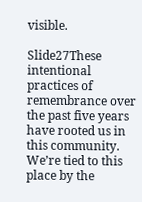visible.

Slide27These intentional practices of remembrance over the past five years have rooted us in this community. We’re tied to this place by the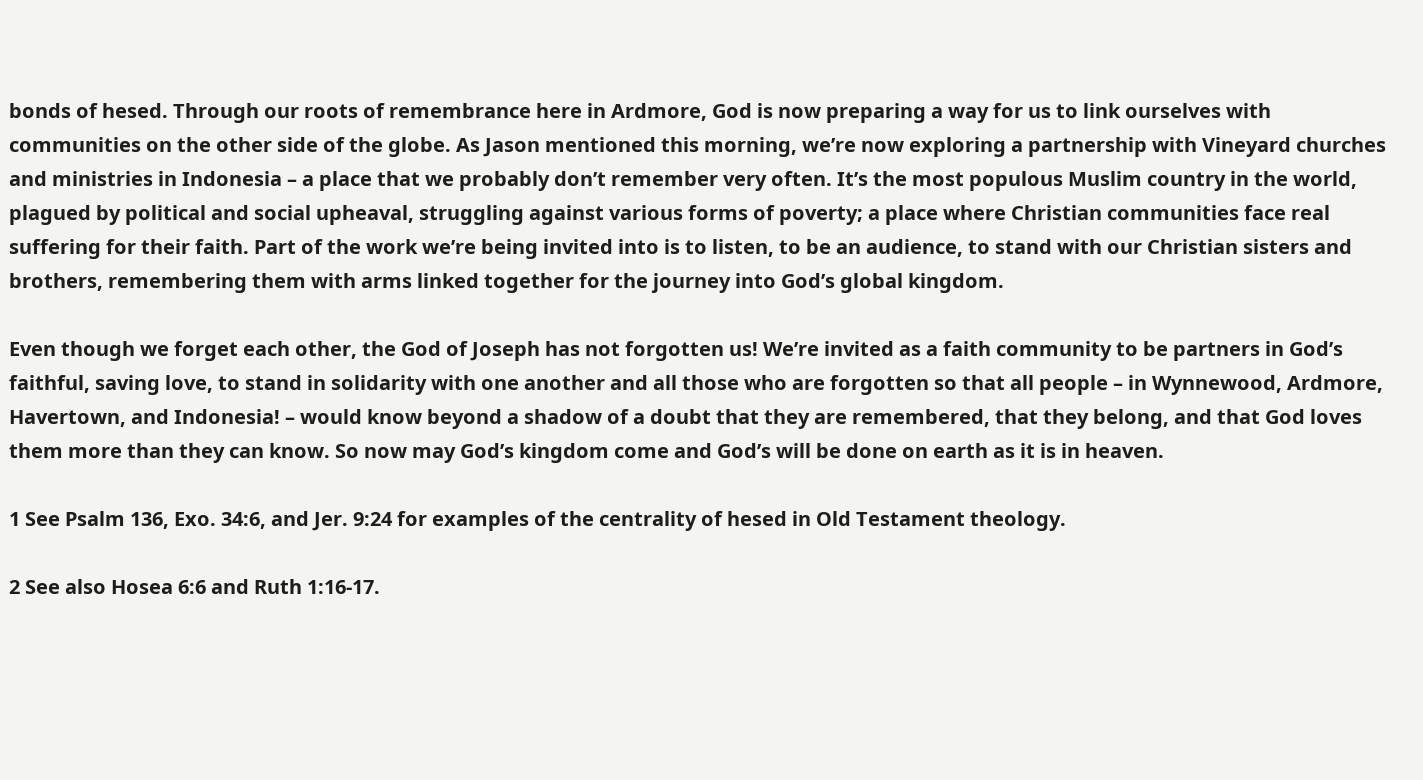bonds of hesed. Through our roots of remembrance here in Ardmore, God is now preparing a way for us to link ourselves with communities on the other side of the globe. As Jason mentioned this morning, we’re now exploring a partnership with Vineyard churches and ministries in Indonesia – a place that we probably don’t remember very often. It’s the most populous Muslim country in the world, plagued by political and social upheaval, struggling against various forms of poverty; a place where Christian communities face real suffering for their faith. Part of the work we’re being invited into is to listen, to be an audience, to stand with our Christian sisters and brothers, remembering them with arms linked together for the journey into God’s global kingdom.

Even though we forget each other, the God of Joseph has not forgotten us! We’re invited as a faith community to be partners in God’s faithful, saving love, to stand in solidarity with one another and all those who are forgotten so that all people – in Wynnewood, Ardmore, Havertown, and Indonesia! – would know beyond a shadow of a doubt that they are remembered, that they belong, and that God loves them more than they can know. So now may God’s kingdom come and God’s will be done on earth as it is in heaven.

1 See Psalm 136, Exo. 34:6, and Jer. 9:24 for examples of the centrality of hesed in Old Testament theology.

2 See also Hosea 6:6 and Ruth 1:16-17.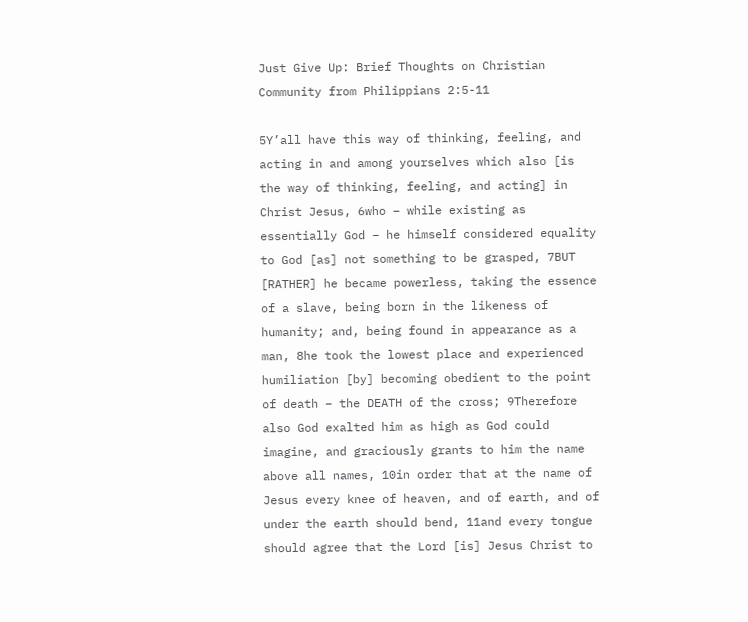Just Give Up: Brief Thoughts on Christian Community from Philippians 2:5-11

5Y’all have this way of thinking, feeling, and acting in and among yourselves which also [is the way of thinking, feeling, and acting] in Christ Jesus, 6who – while existing as essentially God – he himself considered equality to God [as] not something to be grasped, 7BUT [RATHER] he became powerless, taking the essence of a slave, being born in the likeness of humanity; and, being found in appearance as a man, 8he took the lowest place and experienced humiliation [by] becoming obedient to the point of death – the DEATH of the cross; 9Therefore also God exalted him as high as God could imagine, and graciously grants to him the name above all names, 10in order that at the name of Jesus every knee of heaven, and of earth, and of under the earth should bend, 11and every tongue should agree that the Lord [is] Jesus Christ to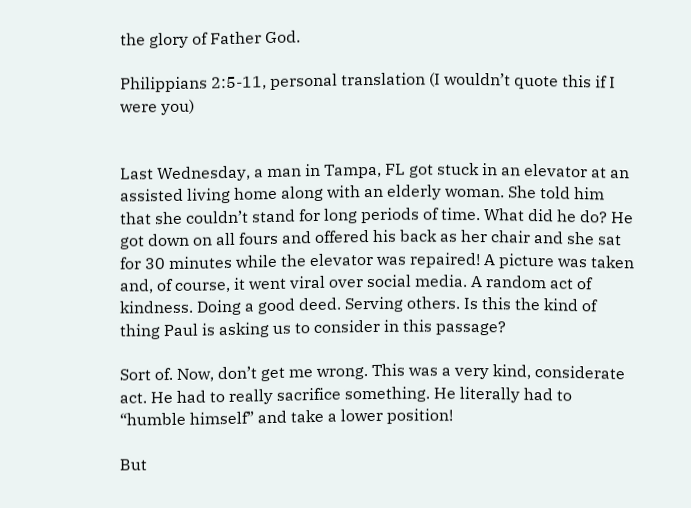the glory of Father God.

Philippians 2:5-11, personal translation (I wouldn’t quote this if I were you)


Last Wednesday, a man in Tampa, FL got stuck in an elevator at an assisted living home along with an elderly woman. She told him that she couldn’t stand for long periods of time. What did he do? He got down on all fours and offered his back as her chair and she sat for 30 minutes while the elevator was repaired! A picture was taken and, of course, it went viral over social media. A random act of kindness. Doing a good deed. Serving others. Is this the kind of thing Paul is asking us to consider in this passage?

Sort of. Now, don’t get me wrong. This was a very kind, considerate act. He had to really sacrifice something. He literally had to “humble himself” and take a lower position!

But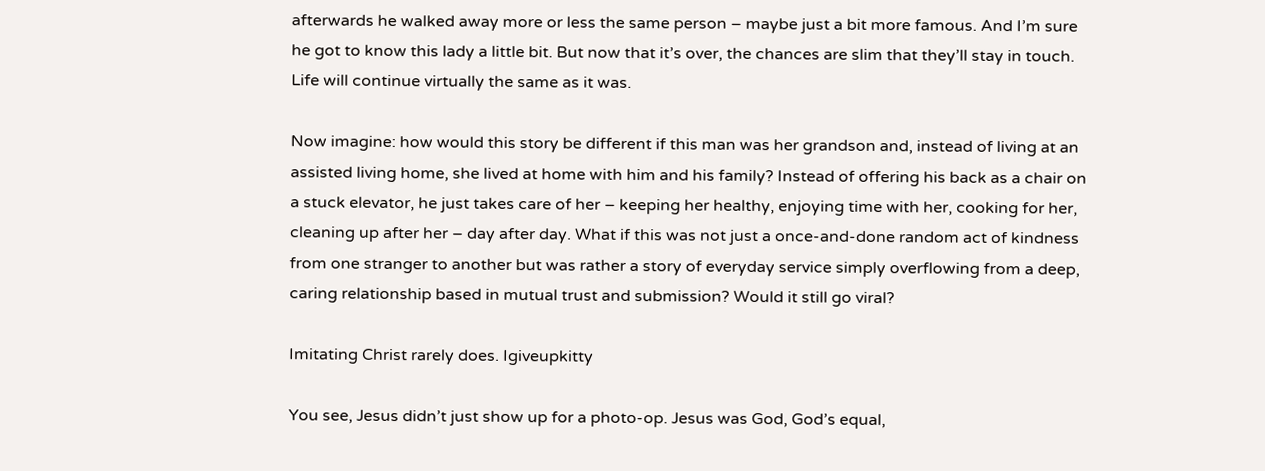afterwards he walked away more or less the same person – maybe just a bit more famous. And I’m sure he got to know this lady a little bit. But now that it’s over, the chances are slim that they’ll stay in touch. Life will continue virtually the same as it was.

Now imagine: how would this story be different if this man was her grandson and, instead of living at an assisted living home, she lived at home with him and his family? Instead of offering his back as a chair on a stuck elevator, he just takes care of her – keeping her healthy, enjoying time with her, cooking for her, cleaning up after her – day after day. What if this was not just a once-and-done random act of kindness from one stranger to another but was rather a story of everyday service simply overflowing from a deep, caring relationship based in mutual trust and submission? Would it still go viral?

Imitating Christ rarely does. Igiveupkitty

You see, Jesus didn’t just show up for a photo-op. Jesus was God, God’s equal,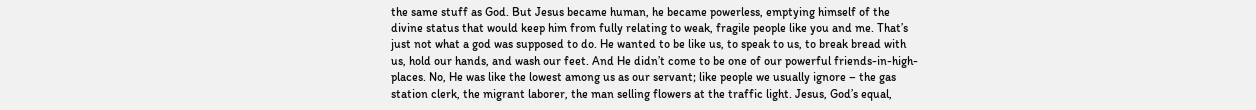the same stuff as God. But Jesus became human, he became powerless, emptying himself of the divine status that would keep him from fully relating to weak, fragile people like you and me. That’s just not what a god was supposed to do. He wanted to be like us, to speak to us, to break bread with us, hold our hands, and wash our feet. And He didn’t come to be one of our powerful friends-in-high-places. No, He was like the lowest among us as our servant; like people we usually ignore – the gas station clerk, the migrant laborer, the man selling flowers at the traffic light. Jesus, God’s equal,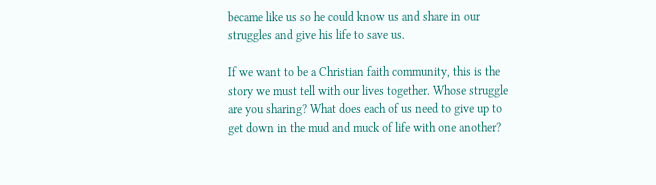became like us so he could know us and share in our struggles and give his life to save us.

If we want to be a Christian faith community, this is the story we must tell with our lives together. Whose struggle are you sharing? What does each of us need to give up to get down in the mud and muck of life with one another?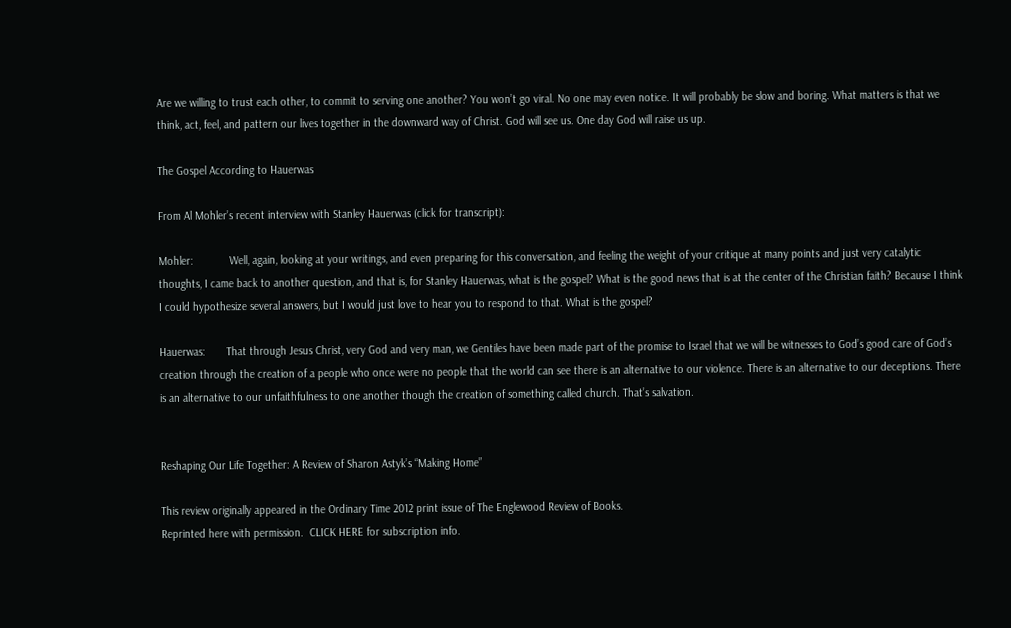Are we willing to trust each other, to commit to serving one another? You won’t go viral. No one may even notice. It will probably be slow and boring. What matters is that we think, act, feel, and pattern our lives together in the downward way of Christ. God will see us. One day God will raise us up.

The Gospel According to Hauerwas

From Al Mohler’s recent interview with Stanley Hauerwas (click for transcript):

Mohler:            Well, again, looking at your writings, and even preparing for this conversation, and feeling the weight of your critique at many points and just very catalytic thoughts, I came back to another question, and that is, for Stanley Hauerwas, what is the gospel? What is the good news that is at the center of the Christian faith? Because I think I could hypothesize several answers, but I would just love to hear you to respond to that. What is the gospel?

Hauerwas:       That through Jesus Christ, very God and very man, we Gentiles have been made part of the promise to Israel that we will be witnesses to God’s good care of God’s creation through the creation of a people who once were no people that the world can see there is an alternative to our violence. There is an alternative to our deceptions. There is an alternative to our unfaithfulness to one another though the creation of something called church. That’s salvation.


Reshaping Our Life Together: A Review of Sharon Astyk’s “Making Home”

This review originally appeared in the Ordinary Time 2012 print issue of The Englewood Review of Books.
Reprinted here with permission.  CLICK HERE for subscription info.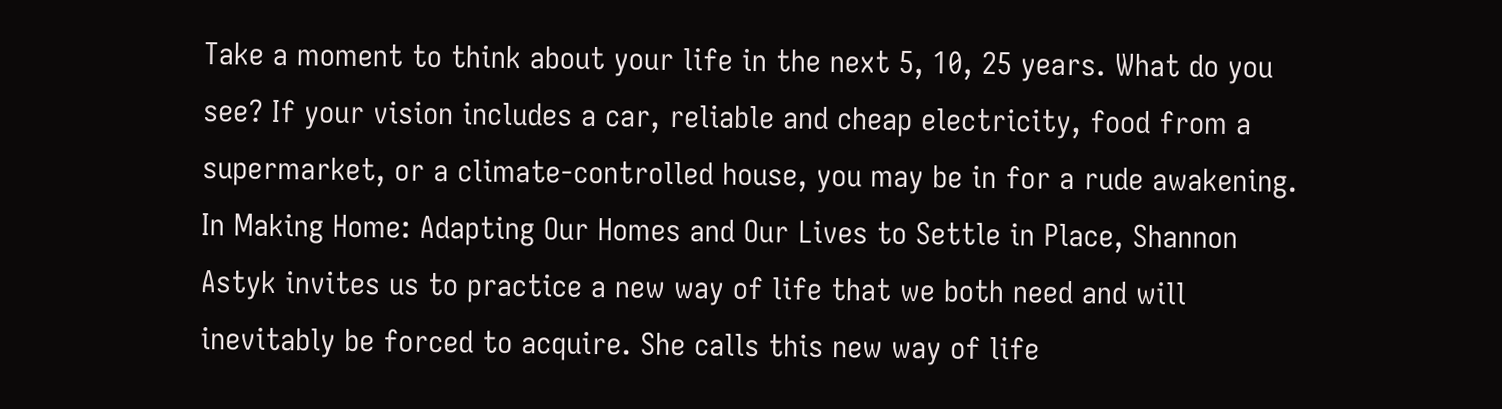Take a moment to think about your life in the next 5, 10, 25 years. What do you see? If your vision includes a car, reliable and cheap electricity, food from a supermarket, or a climate-controlled house, you may be in for a rude awakening. In Making Home: Adapting Our Homes and Our Lives to Settle in Place, Shannon Astyk invites us to practice a new way of life that we both need and will inevitably be forced to acquire. She calls this new way of life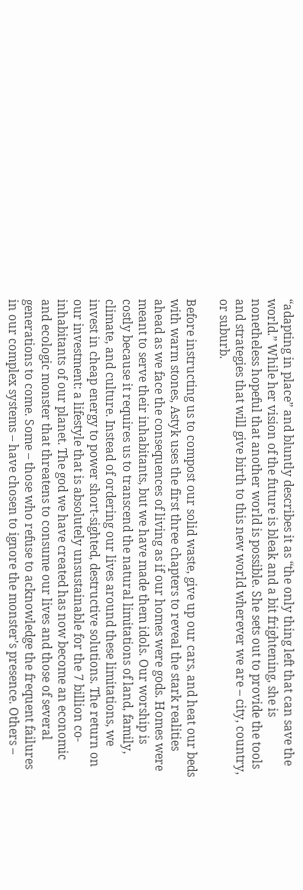“adapting in place” and bluntly describes it as “the only thing left that can save the world.” While her vision of the future is bleak and a bit frightening, she is nonetheless hopeful that another world is possible. She sets out to provide the tools and strategies that will give birth to this new world wherever we are – city, country, or suburb.

Before instructing us to compost our solid waste, give up our cars, and heat our beds with warm stones, Astyk uses the first three chapters to reveal the stark realities ahead as we face the consequences of living as if our homes were gods. Homes were meant to serve their inhabitants, but we have made them idols. Our worship is costly because it requires us to transcend the natural limitations of land, family, climate, and culture. Instead of ordering our lives around these limitations, we invest in cheap energy to power short-sighted, destructive solutions. The return on our investment: a lifestyle that is absolutely unsustainable for the 7 billion co-inhabitants of our planet. The god we have created has now become an economic and ecologic monster that threatens to consume our lives and those of several generations to come. Some – those who refuse to acknowledge the frequent failures in our complex systems – have chosen to ignore the monster’s presence. Others –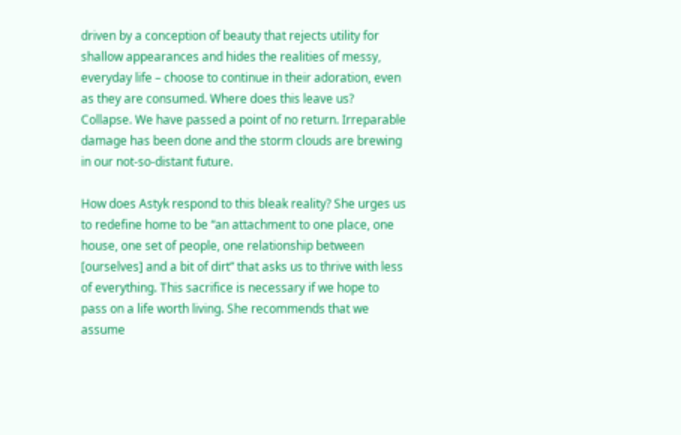driven by a conception of beauty that rejects utility for shallow appearances and hides the realities of messy, everyday life – choose to continue in their adoration, even as they are consumed. Where does this leave us? Collapse. We have passed a point of no return. Irreparable damage has been done and the storm clouds are brewing in our not-so-distant future.

How does Astyk respond to this bleak reality? She urges us to redefine home to be “an attachment to one place, one house, one set of people, one relationship between [ourselves] and a bit of dirt” that asks us to thrive with less of everything. This sacrifice is necessary if we hope to pass on a life worth living. She recommends that we assume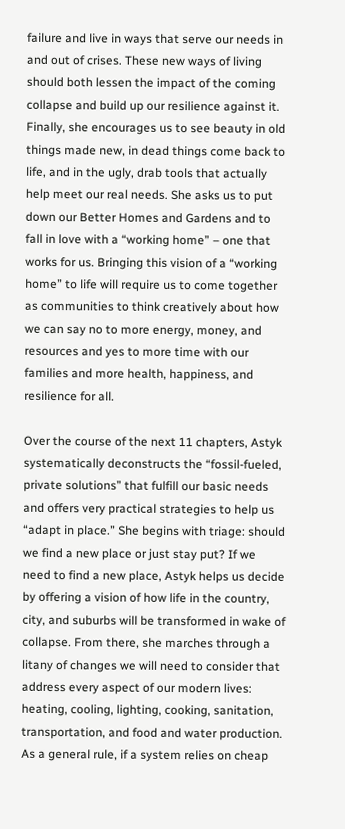failure and live in ways that serve our needs in and out of crises. These new ways of living should both lessen the impact of the coming collapse and build up our resilience against it. Finally, she encourages us to see beauty in old things made new, in dead things come back to life, and in the ugly, drab tools that actually help meet our real needs. She asks us to put down our Better Homes and Gardens and to fall in love with a “working home” – one that works for us. Bringing this vision of a “working home” to life will require us to come together as communities to think creatively about how we can say no to more energy, money, and resources and yes to more time with our families and more health, happiness, and resilience for all.

Over the course of the next 11 chapters, Astyk systematically deconstructs the “fossil-fueled, private solutions” that fulfill our basic needs and offers very practical strategies to help us “adapt in place.” She begins with triage: should we find a new place or just stay put? If we need to find a new place, Astyk helps us decide by offering a vision of how life in the country, city, and suburbs will be transformed in wake of collapse. From there, she marches through a litany of changes we will need to consider that address every aspect of our modern lives: heating, cooling, lighting, cooking, sanitation, transportation, and food and water production. As a general rule, if a system relies on cheap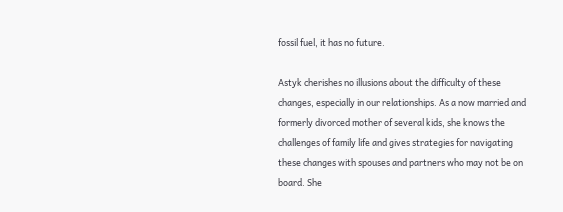fossil fuel, it has no future.

Astyk cherishes no illusions about the difficulty of these changes, especially in our relationships. As a now married and formerly divorced mother of several kids, she knows the challenges of family life and gives strategies for navigating these changes with spouses and partners who may not be on board. She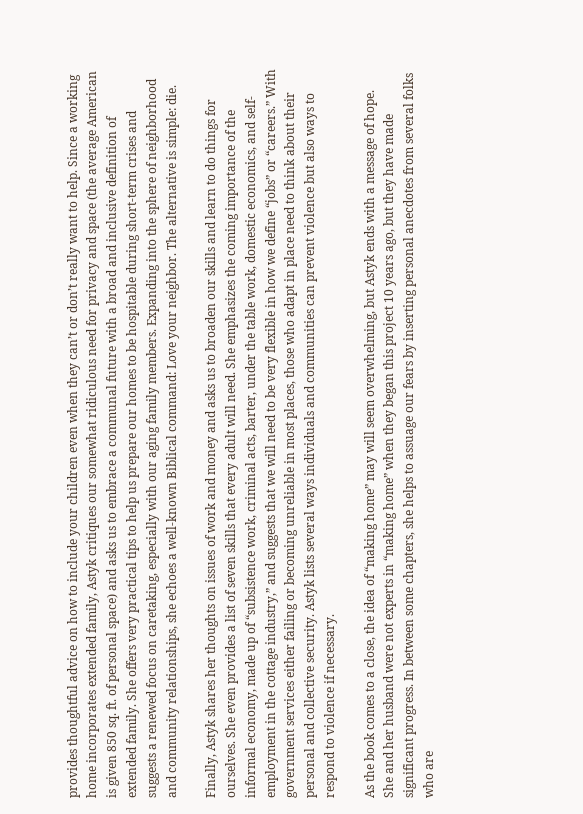provides thoughtful advice on how to include your children even when they can’t or don’t really want to help. Since a working home incorporates extended family, Astyk critiques our somewhat ridiculous need for privacy and space (the average American is given 850 sq. ft. of personal space) and asks us to embrace a communal future with a broad and inclusive definition of extended family. She offers very practical tips to help us prepare our homes to be hospitable during short-term crises and suggests a renewed focus on caretaking, especially with our aging family members. Expanding into the sphere of neighborhood and community relationships, she echoes a well-known Biblical command: Love your neighbor. The alternative is simple: die.

Finally, Astyk shares her thoughts on issues of work and money and asks us to broaden our skills and learn to do things for ourselves. She even provides a list of seven skills that every adult will need. She emphasizes the coming importance of the informal economy, made up of “subsistence work, criminal acts, barter, under the table work, domestic economics, and self-employment in the cottage industry,” and suggests that we will need to be very flexible in how we define “jobs” or “careers.” With government services either failing or becoming unreliable in most places, those who adapt in place need to think about their personal and collective security. Astyk lists several ways individuals and communities can prevent violence but also ways to respond to violence if necessary.

As the book comes to a close, the idea of “making home” may will seem overwhelming, but Astyk ends with a message of hope. She and her husband were not experts in “making home” when they began this project 10 years ago, but they have made significant progress. In between some chapters, she helps to assuage our fears by inserting personal anecdotes from several folks who are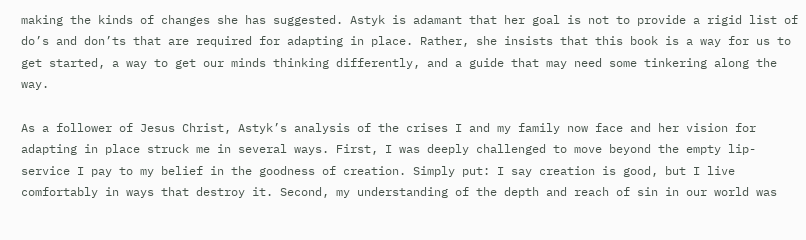making the kinds of changes she has suggested. Astyk is adamant that her goal is not to provide a rigid list of do’s and don’ts that are required for adapting in place. Rather, she insists that this book is a way for us to get started, a way to get our minds thinking differently, and a guide that may need some tinkering along the way.

As a follower of Jesus Christ, Astyk’s analysis of the crises I and my family now face and her vision for adapting in place struck me in several ways. First, I was deeply challenged to move beyond the empty lip-service I pay to my belief in the goodness of creation. Simply put: I say creation is good, but I live comfortably in ways that destroy it. Second, my understanding of the depth and reach of sin in our world was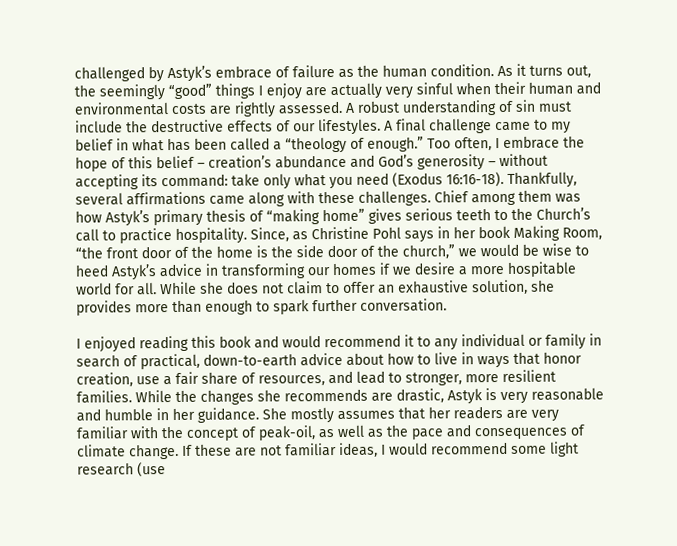challenged by Astyk’s embrace of failure as the human condition. As it turns out, the seemingly “good” things I enjoy are actually very sinful when their human and environmental costs are rightly assessed. A robust understanding of sin must include the destructive effects of our lifestyles. A final challenge came to my belief in what has been called a “theology of enough.” Too often, I embrace the hope of this belief – creation’s abundance and God’s generosity – without accepting its command: take only what you need (Exodus 16:16-18). Thankfully, several affirmations came along with these challenges. Chief among them was how Astyk’s primary thesis of “making home” gives serious teeth to the Church’s call to practice hospitality. Since, as Christine Pohl says in her book Making Room, “the front door of the home is the side door of the church,” we would be wise to heed Astyk’s advice in transforming our homes if we desire a more hospitable world for all. While she does not claim to offer an exhaustive solution, she provides more than enough to spark further conversation.

I enjoyed reading this book and would recommend it to any individual or family in search of practical, down-to-earth advice about how to live in ways that honor creation, use a fair share of resources, and lead to stronger, more resilient families. While the changes she recommends are drastic, Astyk is very reasonable and humble in her guidance. She mostly assumes that her readers are very familiar with the concept of peak-oil, as well as the pace and consequences of climate change. If these are not familiar ideas, I would recommend some light research (use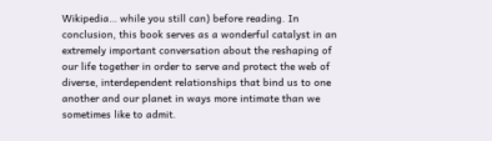Wikipedia… while you still can) before reading. In conclusion, this book serves as a wonderful catalyst in an extremely important conversation about the reshaping of our life together in order to serve and protect the web of diverse, interdependent relationships that bind us to one another and our planet in ways more intimate than we sometimes like to admit.